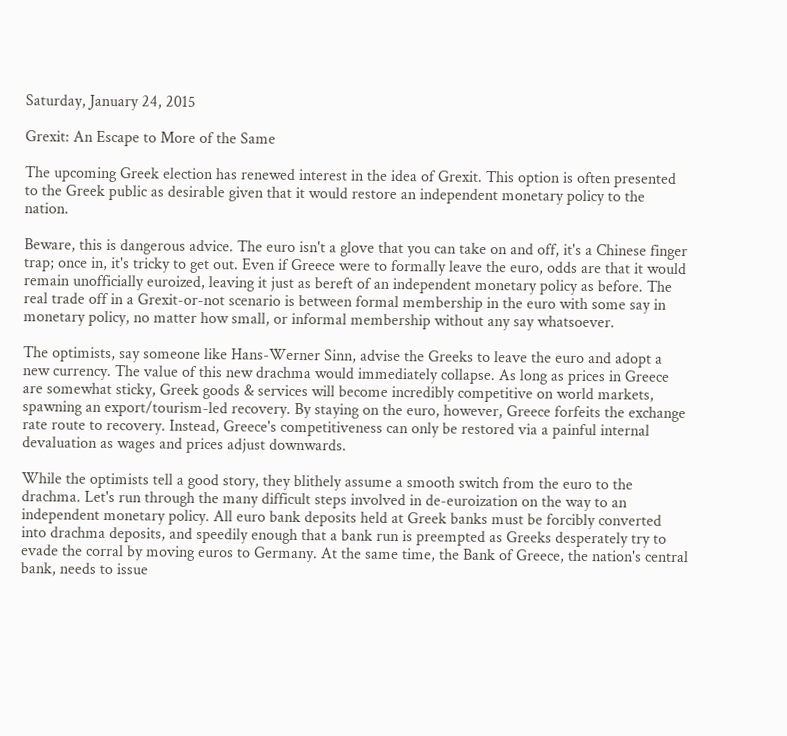Saturday, January 24, 2015

Grexit: An Escape to More of the Same

The upcoming Greek election has renewed interest in the idea of Grexit. This option is often presented to the Greek public as desirable given that it would restore an independent monetary policy to the nation.

Beware, this is dangerous advice. The euro isn't a glove that you can take on and off, it's a Chinese finger trap; once in, it's tricky to get out. Even if Greece were to formally leave the euro, odds are that it would remain unofficially euroized, leaving it just as bereft of an independent monetary policy as before. The real trade off in a Grexit-or-not scenario is between formal membership in the euro with some say in monetary policy, no matter how small, or informal membership without any say whatsoever.

The optimists, say someone like Hans-Werner Sinn, advise the Greeks to leave the euro and adopt a new currency. The value of this new drachma would immediately collapse. As long as prices in Greece are somewhat sticky, Greek goods & services will become incredibly competitive on world markets, spawning an export/tourism-led recovery. By staying on the euro, however, Greece forfeits the exchange rate route to recovery. Instead, Greece's competitiveness can only be restored via a painful internal devaluation as wages and prices adjust downwards.

While the optimists tell a good story, they blithely assume a smooth switch from the euro to the drachma. Let's run through the many difficult steps involved in de-euroization on the way to an independent monetary policy. All euro bank deposits held at Greek banks must be forcibly converted into drachma deposits, and speedily enough that a bank run is preempted as Greeks desperately try to evade the corral by moving euros to Germany. At the same time, the Bank of Greece, the nation's central bank, needs to issue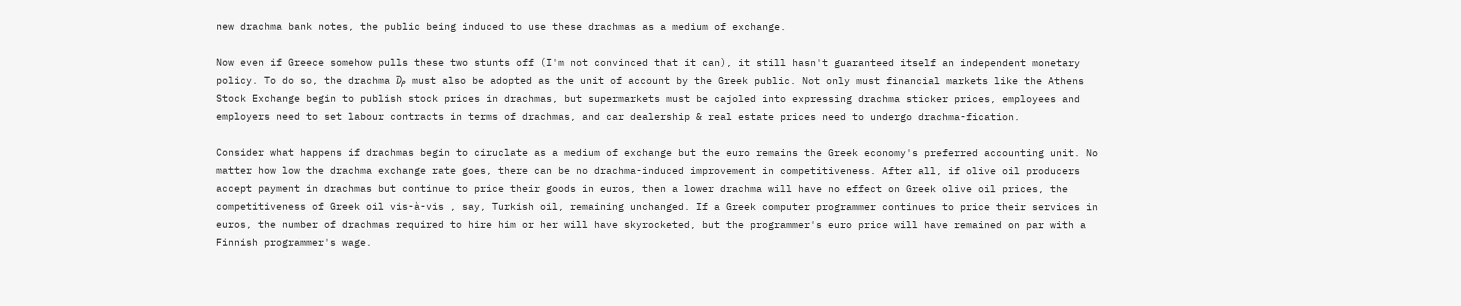new drachma bank notes, the public being induced to use these drachmas as a medium of exchange.

Now even if Greece somehow pulls these two stunts off (I'm not convinced that it can), it still hasn't guaranteed itself an independent monetary policy. To do so, the drachma ₯ must also be adopted as the unit of account by the Greek public. Not only must financial markets like the Athens Stock Exchange begin to publish stock prices in drachmas, but supermarkets must be cajoled into expressing drachma sticker prices, employees and employers need to set labour contracts in terms of drachmas, and car dealership & real estate prices need to undergo drachma-fication.

Consider what happens if drachmas begin to ciruclate as a medium of exchange but the euro remains the Greek economy's preferred accounting unit. No matter how low the drachma exchange rate goes, there can be no drachma-induced improvement in competitiveness. After all, if olive oil producers accept payment in drachmas but continue to price their goods in euros, then a lower drachma will have no effect on Greek olive oil prices, the competitiveness of Greek oil vis-à-vis , say, Turkish oil, remaining unchanged. If a Greek computer programmer continues to price their services in euros, the number of drachmas required to hire him or her will have skyrocketed, but the programmer's euro price will have remained on par with a Finnish programmer's wage.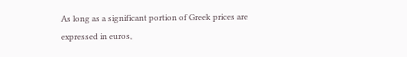As long as a significant portion of Greek prices are expressed in euros,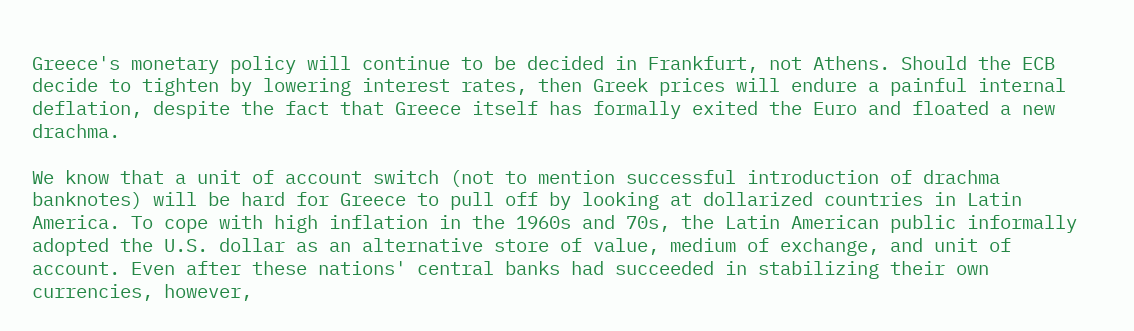Greece's monetary policy will continue to be decided in Frankfurt, not Athens. Should the ECB decide to tighten by lowering interest rates, then Greek prices will endure a painful internal deflation, despite the fact that Greece itself has formally exited the Euro and floated a new drachma.

We know that a unit of account switch (not to mention successful introduction of drachma banknotes) will be hard for Greece to pull off by looking at dollarized countries in Latin America. To cope with high inflation in the 1960s and 70s, the Latin American public informally adopted the U.S. dollar as an alternative store of value, medium of exchange, and unit of account. Even after these nations' central banks had succeeded in stabilizing their own currencies, however,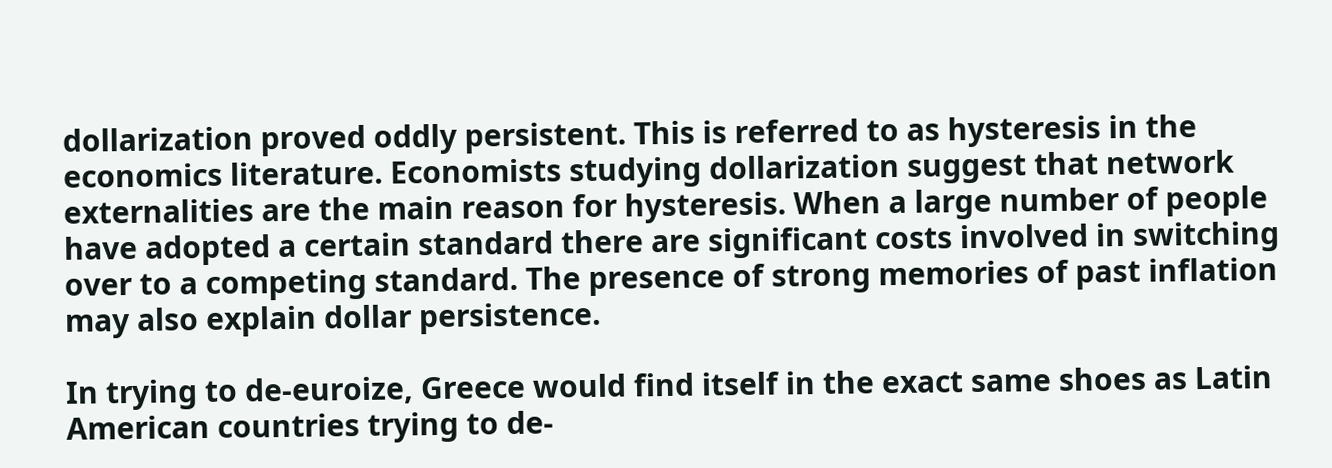dollarization proved oddly persistent. This is referred to as hysteresis in the economics literature. Economists studying dollarization suggest that network externalities are the main reason for hysteresis. When a large number of people have adopted a certain standard there are significant costs involved in switching over to a competing standard. The presence of strong memories of past inflation may also explain dollar persistence.

In trying to de-euroize, Greece would find itself in the exact same shoes as Latin American countries trying to de-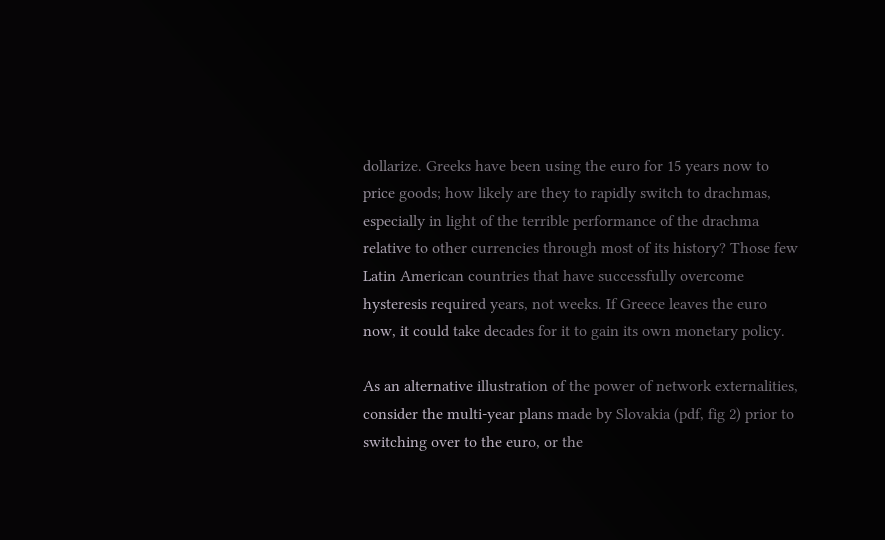dollarize. Greeks have been using the euro for 15 years now to price goods; how likely are they to rapidly switch to drachmas, especially in light of the terrible performance of the drachma relative to other currencies through most of its history? Those few Latin American countries that have successfully overcome hysteresis required years, not weeks. If Greece leaves the euro now, it could take decades for it to gain its own monetary policy.

As an alternative illustration of the power of network externalities, consider the multi-year plans made by Slovakia (pdf, fig 2) prior to switching over to the euro, or the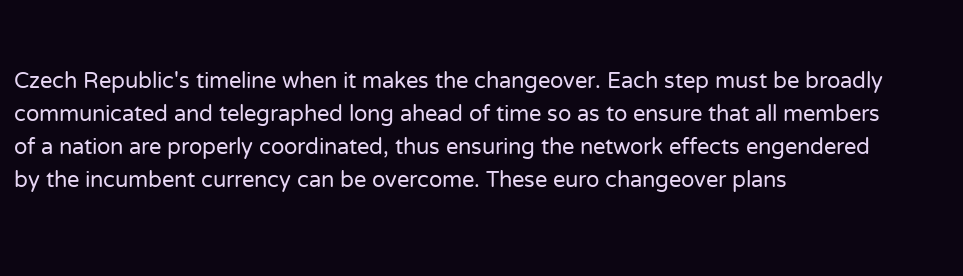Czech Republic's timeline when it makes the changeover. Each step must be broadly communicated and telegraphed long ahead of time so as to ensure that all members of a nation are properly coordinated, thus ensuring the network effects engendered by the incumbent currency can be overcome. These euro changeover plans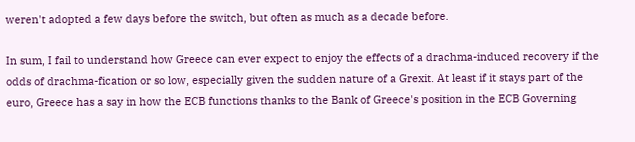weren't adopted a few days before the switch, but often as much as a decade before.

In sum, I fail to understand how Greece can ever expect to enjoy the effects of a drachma-induced recovery if the odds of drachma-fication or so low, especially given the sudden nature of a Grexit. At least if it stays part of the euro, Greece has a say in how the ECB functions thanks to the Bank of Greece's position in the ECB Governing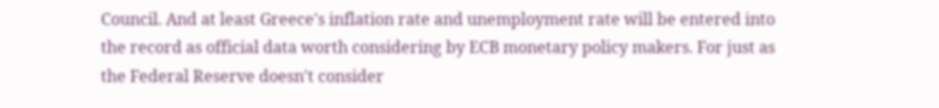Council. And at least Greece's inflation rate and unemployment rate will be entered into the record as official data worth considering by ECB monetary policy makers. For just as the Federal Reserve doesn't consider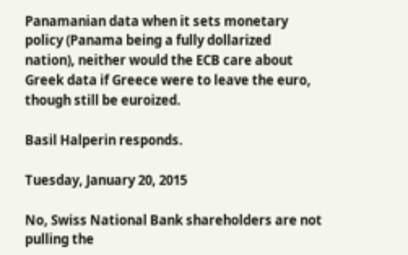Panamanian data when it sets monetary policy (Panama being a fully dollarized nation), neither would the ECB care about Greek data if Greece were to leave the euro, though still be euroized.

Basil Halperin responds.

Tuesday, January 20, 2015

No, Swiss National Bank shareholders are not pulling the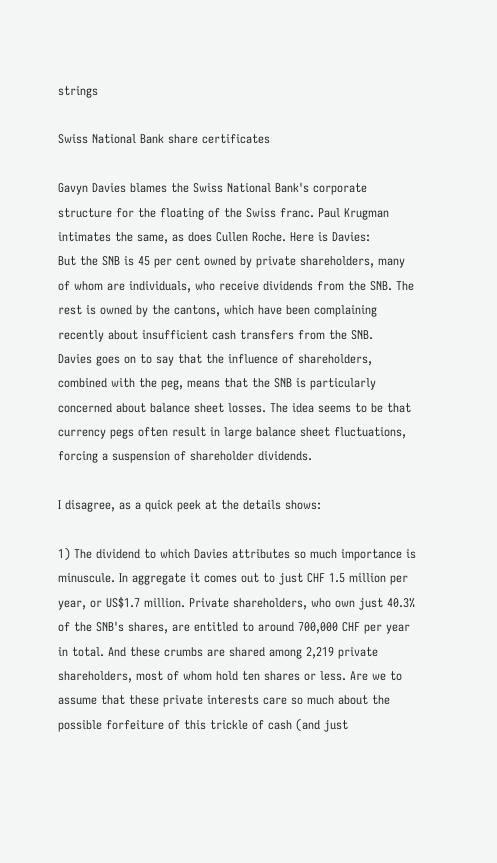strings

Swiss National Bank share certificates

Gavyn Davies blames the Swiss National Bank's corporate structure for the floating of the Swiss franc. Paul Krugman intimates the same, as does Cullen Roche. Here is Davies:
But the SNB is 45 per cent owned by private shareholders, many of whom are individuals, who receive dividends from the SNB. The rest is owned by the cantons, which have been complaining recently about insufficient cash transfers from the SNB.
Davies goes on to say that the influence of shareholders, combined with the peg, means that the SNB is particularly concerned about balance sheet losses. The idea seems to be that currency pegs often result in large balance sheet fluctuations, forcing a suspension of shareholder dividends.

I disagree, as a quick peek at the details shows:

1) The dividend to which Davies attributes so much importance is minuscule. In aggregate it comes out to just CHF 1.5 million per year, or US$1.7 million. Private shareholders, who own just 40.3% of the SNB's shares, are entitled to around 700,000 CHF per year in total. And these crumbs are shared among 2,219 private shareholders, most of whom hold ten shares or less. Are we to assume that these private interests care so much about the possible forfeiture of this trickle of cash (and just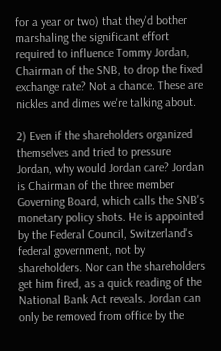for a year or two) that they'd bother marshaling the significant effort required to influence Tommy Jordan, Chairman of the SNB, to drop the fixed exchange rate? Not a chance. These are nickles and dimes we're talking about.

2) Even if the shareholders organized themselves and tried to pressure Jordan, why would Jordan care? Jordan is Chairman of the three member Governing Board, which calls the SNB's monetary policy shots. He is appointed by the Federal Council, Switzerland's federal government, not by shareholders. Nor can the shareholders get him fired, as a quick reading of the National Bank Act reveals. Jordan can only be removed from office by the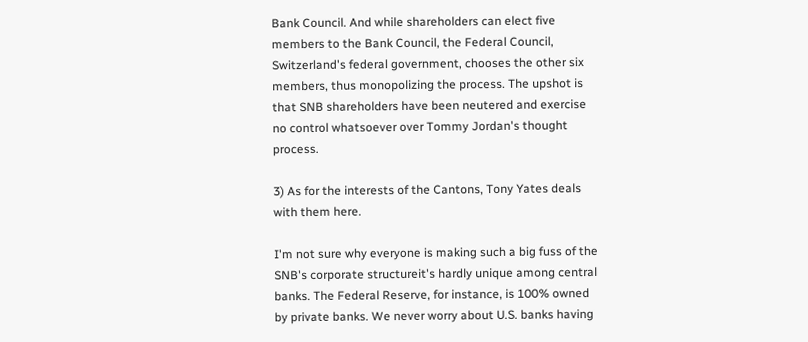Bank Council. And while shareholders can elect five members to the Bank Council, the Federal Council, Switzerland's federal government, chooses the other six members, thus monopolizing the process. The upshot is that SNB shareholders have been neutered and exercise no control whatsoever over Tommy Jordan's thought process.

3) As for the interests of the Cantons, Tony Yates deals with them here.

I'm not sure why everyone is making such a big fuss of the SNB's corporate structureit's hardly unique among central banks. The Federal Reserve, for instance, is 100% owned by private banks. We never worry about U.S. banks having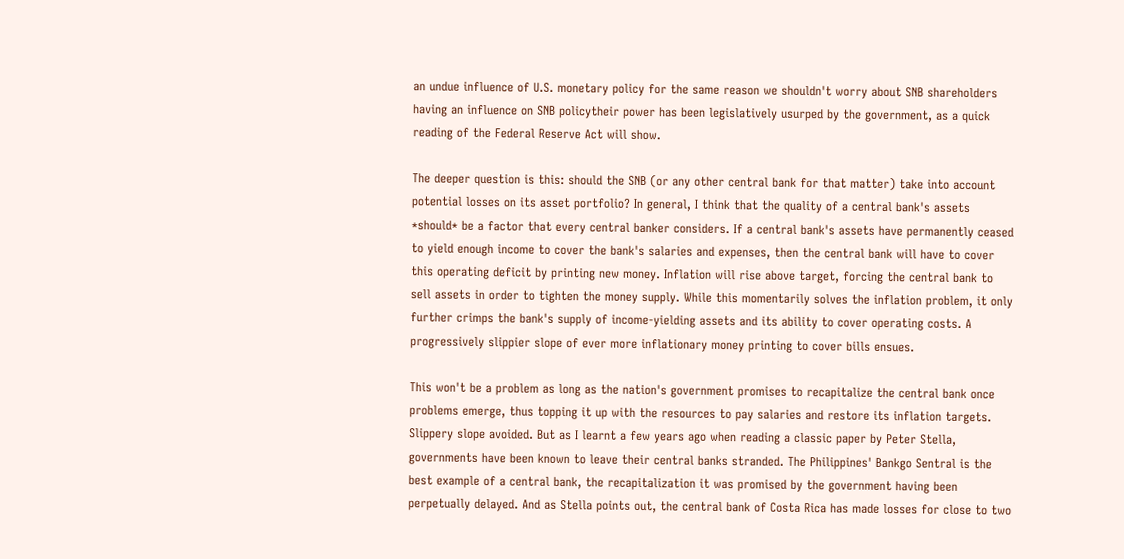an undue influence of U.S. monetary policy for the same reason we shouldn't worry about SNB shareholders having an influence on SNB policytheir power has been legislatively usurped by the government, as a quick reading of the Federal Reserve Act will show.

The deeper question is this: should the SNB (or any other central bank for that matter) take into account potential losses on its asset portfolio? In general, I think that the quality of a central bank's assets *should* be a factor that every central banker considers. If a central bank's assets have permanently ceased to yield enough income to cover the bank's salaries and expenses, then the central bank will have to cover this operating deficit by printing new money. Inflation will rise above target, forcing the central bank to sell assets in order to tighten the money supply. While this momentarily solves the inflation problem, it only further crimps the bank's supply of income-yielding assets and its ability to cover operating costs. A progressively slippier slope of ever more inflationary money printing to cover bills ensues.

This won't be a problem as long as the nation's government promises to recapitalize the central bank once problems emerge, thus topping it up with the resources to pay salaries and restore its inflation targets. Slippery slope avoided. But as I learnt a few years ago when reading a classic paper by Peter Stella, governments have been known to leave their central banks stranded. The Philippines' Bankgo Sentral is the best example of a central bank, the recapitalization it was promised by the government having been perpetually delayed. And as Stella points out, the central bank of Costa Rica has made losses for close to two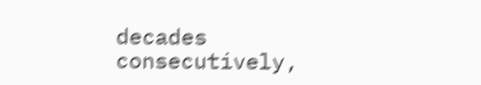decades consecutively,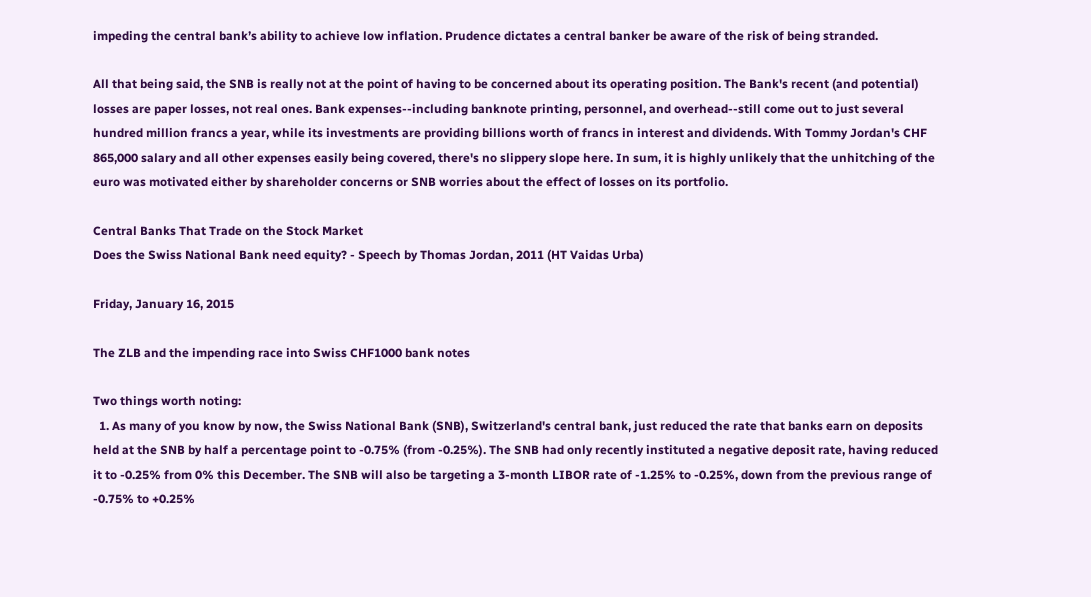impeding the central bank’s ability to achieve low inflation. Prudence dictates a central banker be aware of the risk of being stranded.

All that being said, the SNB is really not at the point of having to be concerned about its operating position. The Bank's recent (and potential) losses are paper losses, not real ones. Bank expenses--including banknote printing, personnel, and overhead--still come out to just several hundred million francs a year, while its investments are providing billions worth of francs in interest and dividends. With Tommy Jordan's CHF 865,000 salary and all other expenses easily being covered, there's no slippery slope here. In sum, it is highly unlikely that the unhitching of the euro was motivated either by shareholder concerns or SNB worries about the effect of losses on its portfolio.

Central Banks That Trade on the Stock Market
Does the Swiss National Bank need equity? - Speech by Thomas Jordan, 2011 (HT Vaidas Urba)

Friday, January 16, 2015

The ZLB and the impending race into Swiss CHF1000 bank notes

Two things worth noting:
  1. As many of you know by now, the Swiss National Bank (SNB), Switzerland's central bank, just reduced the rate that banks earn on deposits held at the SNB by half a percentage point to -0.75% (from -0.25%). The SNB had only recently instituted a negative deposit rate, having reduced it to -0.25% from 0% this December. The SNB will also be targeting a 3-month LIBOR rate of -1.25% to -0.25%, down from the previous range of -0.75% to +0.25%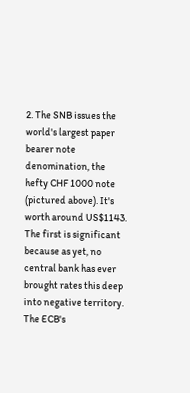2. The SNB issues the world's largest paper bearer note denomination, the hefty CHF 1000 note (pictured above). It's worth around US$1143.
The first is significant because as yet, no central bank has ever brought rates this deep into negative territory. The ECB's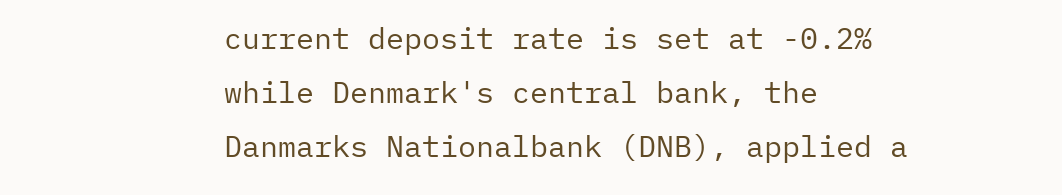current deposit rate is set at -0.2% while Denmark's central bank, the Danmarks Nationalbank (DNB), applied a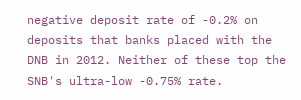negative deposit rate of -0.2% on deposits that banks placed with the DNB in 2012. Neither of these top the SNB's ultra-low -0.75% rate.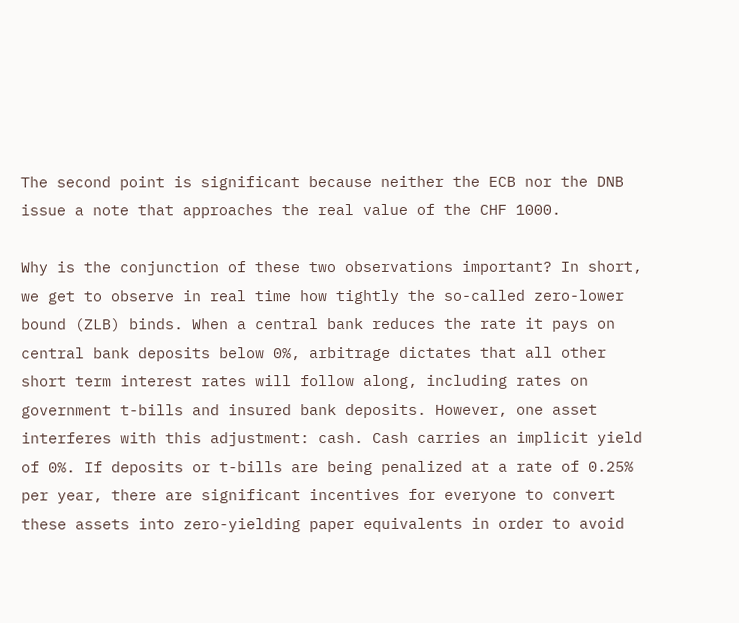The second point is significant because neither the ECB nor the DNB issue a note that approaches the real value of the CHF 1000.

Why is the conjunction of these two observations important? In short, we get to observe in real time how tightly the so-called zero-lower bound (ZLB) binds. When a central bank reduces the rate it pays on central bank deposits below 0%, arbitrage dictates that all other short term interest rates will follow along, including rates on government t-bills and insured bank deposits. However, one asset interferes with this adjustment: cash. Cash carries an implicit yield of 0%. If deposits or t-bills are being penalized at a rate of 0.25% per year, there are significant incentives for everyone to convert these assets into zero-yielding paper equivalents in order to avoid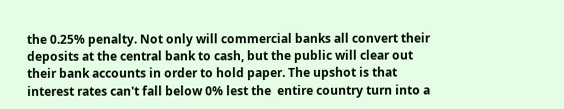the 0.25% penalty. Not only will commercial banks all convert their deposits at the central bank to cash, but the public will clear out their bank accounts in order to hold paper. The upshot is that interest rates can't fall below 0% lest the  entire country turn into a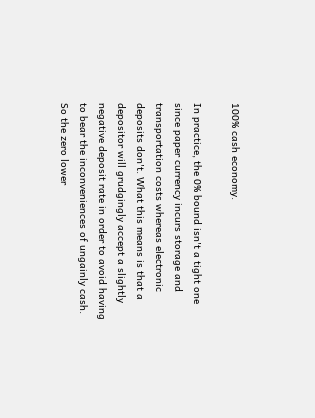100% cash economy.

In practice, the 0% bound isn't a tight one since paper currency incurs storage and transportation costs whereas electronic deposits don't. What this means is that a depositor will grudgingly accept a slightly negative deposit rate in order to avoid having to bear the inconveniences of ungainly cash. So the zero lower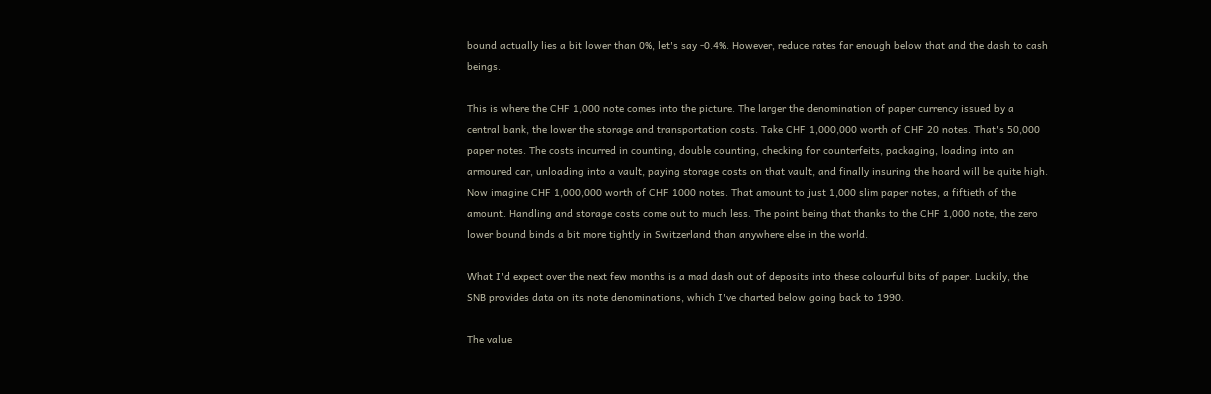bound actually lies a bit lower than 0%, let's say -0.4%. However, reduce rates far enough below that and the dash to cash beings.

This is where the CHF 1,000 note comes into the picture. The larger the denomination of paper currency issued by a central bank, the lower the storage and transportation costs. Take CHF 1,000,000 worth of CHF 20 notes. That's 50,000 paper notes. The costs incurred in counting, double counting, checking for counterfeits, packaging, loading into an armoured car, unloading into a vault, paying storage costs on that vault, and finally insuring the hoard will be quite high. Now imagine CHF 1,000,000 worth of CHF 1000 notes. That amount to just 1,000 slim paper notes, a fiftieth of the amount. Handling and storage costs come out to much less. The point being that thanks to the CHF 1,000 note, the zero lower bound binds a bit more tightly in Switzerland than anywhere else in the world.

What I'd expect over the next few months is a mad dash out of deposits into these colourful bits of paper. Luckily, the SNB provides data on its note denominations, which I've charted below going back to 1990.

The value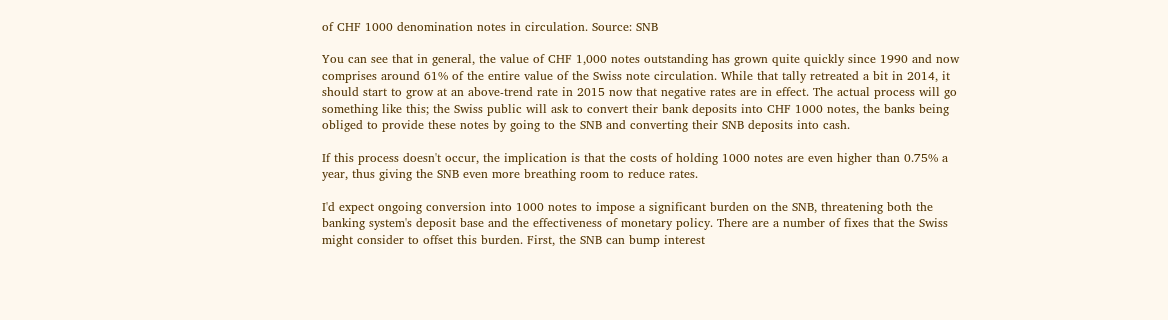of CHF 1000 denomination notes in circulation. Source: SNB

You can see that in general, the value of CHF 1,000 notes outstanding has grown quite quickly since 1990 and now comprises around 61% of the entire value of the Swiss note circulation. While that tally retreated a bit in 2014, it should start to grow at an above-trend rate in 2015 now that negative rates are in effect. The actual process will go something like this; the Swiss public will ask to convert their bank deposits into CHF 1000 notes, the banks being obliged to provide these notes by going to the SNB and converting their SNB deposits into cash.

If this process doesn't occur, the implication is that the costs of holding 1000 notes are even higher than 0.75% a year, thus giving the SNB even more breathing room to reduce rates.

I'd expect ongoing conversion into 1000 notes to impose a significant burden on the SNB, threatening both the banking system's deposit base and the effectiveness of monetary policy. There are a number of fixes that the Swiss might consider to offset this burden. First, the SNB can bump interest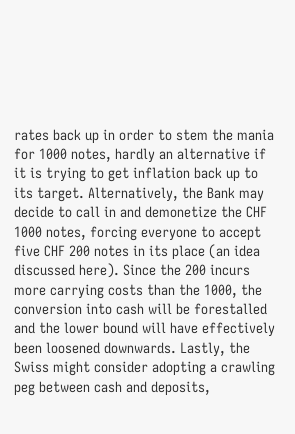rates back up in order to stem the mania for 1000 notes, hardly an alternative if it is trying to get inflation back up to  its target. Alternatively, the Bank may decide to call in and demonetize the CHF 1000 notes, forcing everyone to accept five CHF 200 notes in its place (an idea discussed here). Since the 200 incurs more carrying costs than the 1000, the conversion into cash will be forestalled and the lower bound will have effectively been loosened downwards. Lastly, the Swiss might consider adopting a crawling peg between cash and deposits,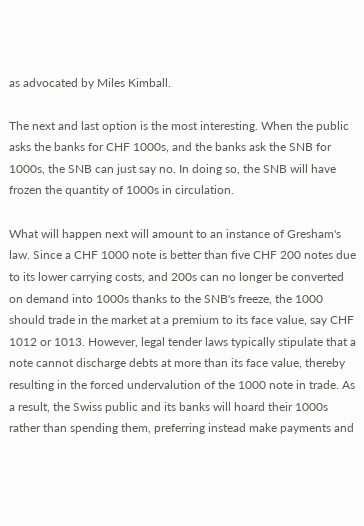as advocated by Miles Kimball.

The next and last option is the most interesting. When the public asks the banks for CHF 1000s, and the banks ask the SNB for 1000s, the SNB can just say no. In doing so, the SNB will have frozen the quantity of 1000s in circulation.

What will happen next will amount to an instance of Gresham's law. Since a CHF 1000 note is better than five CHF 200 notes due to its lower carrying costs, and 200s can no longer be converted on demand into 1000s thanks to the SNB's freeze, the 1000 should trade in the market at a premium to its face value, say CHF 1012 or 1013. However, legal tender laws typically stipulate that a note cannot discharge debts at more than its face value, thereby resulting in the forced undervalution of the 1000 note in trade. As a result, the Swiss public and its banks will hoard their 1000s rather than spending them, preferring instead make payments and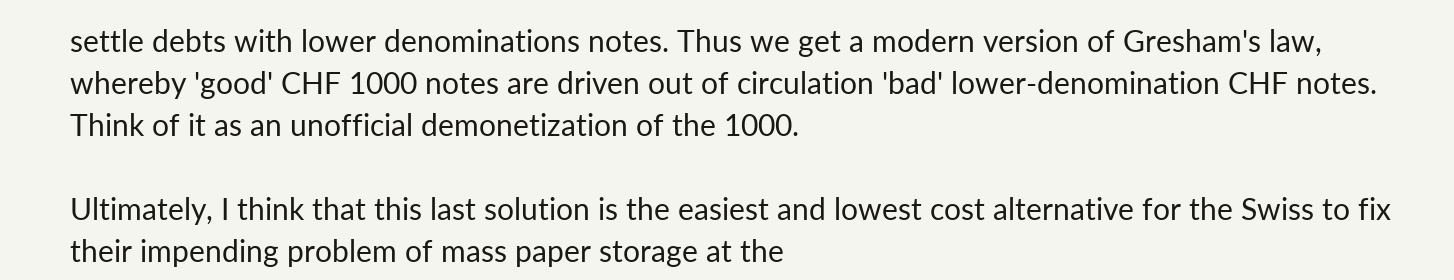settle debts with lower denominations notes. Thus we get a modern version of Gresham's law, whereby 'good' CHF 1000 notes are driven out of circulation 'bad' lower-denomination CHF notes. Think of it as an unofficial demonetization of the 1000.

Ultimately, I think that this last solution is the easiest and lowest cost alternative for the Swiss to fix their impending problem of mass paper storage at the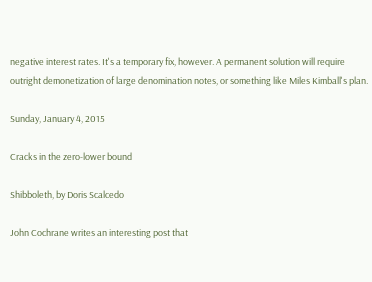negative interest rates. It's a temporary fix, however. A permanent solution will require outright demonetization of large denomination notes, or something like Miles Kimball's plan.

Sunday, January 4, 2015

Cracks in the zero-lower bound

Shibboleth, by Doris Scalcedo

John Cochrane writes an interesting post that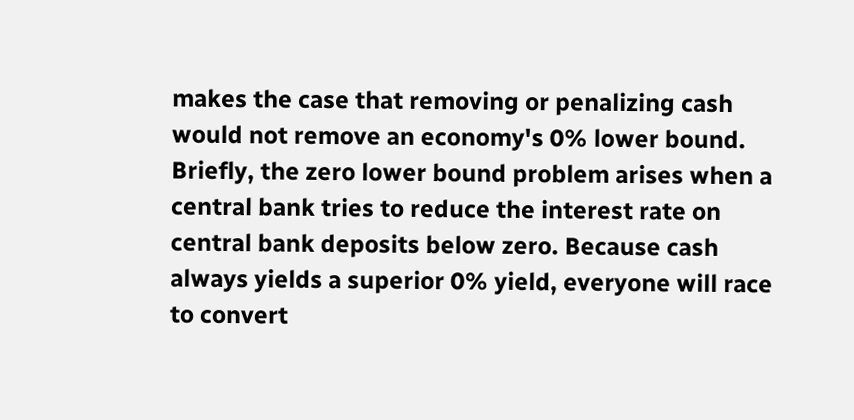makes the case that removing or penalizing cash would not remove an economy's 0% lower bound. Briefly, the zero lower bound problem arises when a central bank tries to reduce the interest rate on central bank deposits below zero. Because cash always yields a superior 0% yield, everyone will race to convert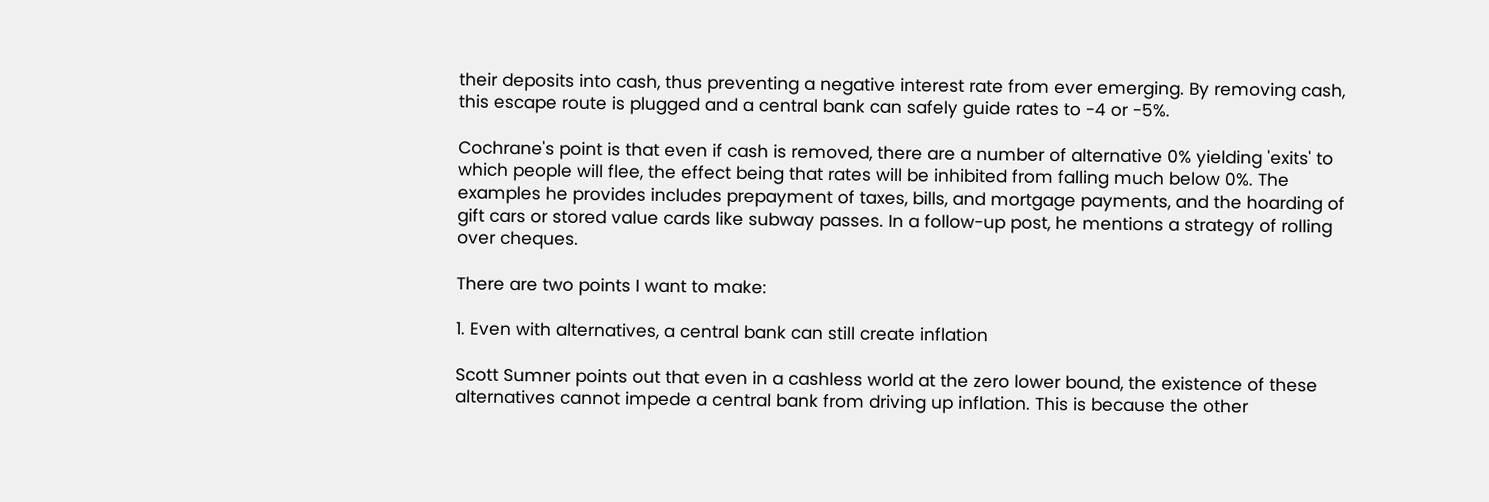their deposits into cash, thus preventing a negative interest rate from ever emerging. By removing cash, this escape route is plugged and a central bank can safely guide rates to -4 or -5%.

Cochrane's point is that even if cash is removed, there are a number of alternative 0% yielding 'exits' to which people will flee, the effect being that rates will be inhibited from falling much below 0%. The examples he provides includes prepayment of taxes, bills, and mortgage payments, and the hoarding of gift cars or stored value cards like subway passes. In a follow-up post, he mentions a strategy of rolling over cheques.

There are two points I want to make:

1. Even with alternatives, a central bank can still create inflation

Scott Sumner points out that even in a cashless world at the zero lower bound, the existence of these alternatives cannot impede a central bank from driving up inflation. This is because the other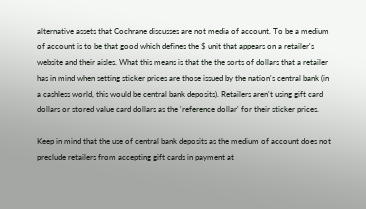alternative assets that Cochrane discusses are not media of account. To be a medium of account is to be that good which defines the $ unit that appears on a retailer's website and their aisles. What this means is that the the sorts of dollars that a retailer has in mind when setting sticker prices are those issued by the nation's central bank (in a cashless world, this would be central bank deposits). Retailers aren't using gift card dollars or stored value card dollars as the 'reference dollar' for their sticker prices.

Keep in mind that the use of central bank deposits as the medium of account does not preclude retailers from accepting gift cards in payment at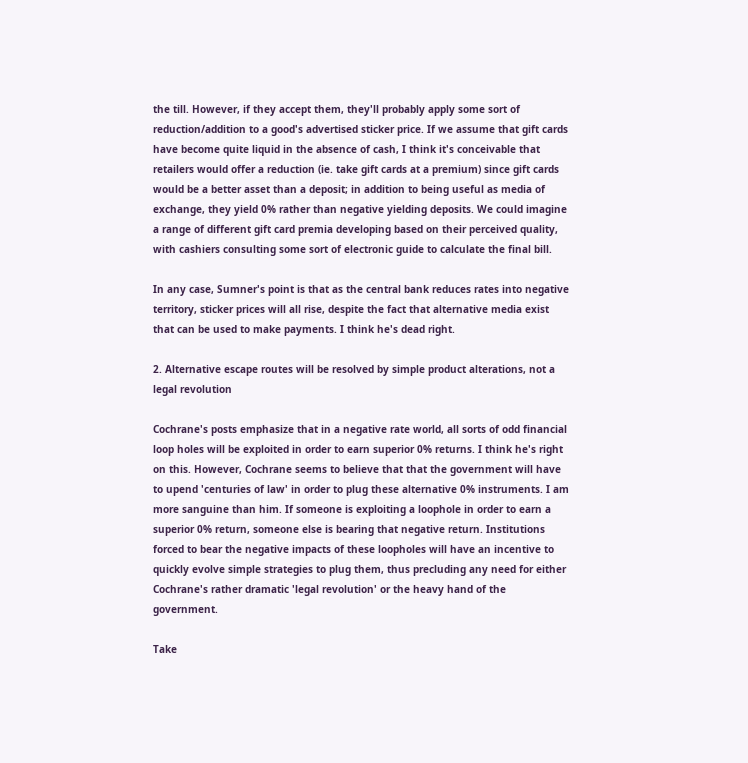the till. However, if they accept them, they'll probably apply some sort of reduction/addition to a good's advertised sticker price. If we assume that gift cards have become quite liquid in the absence of cash, I think it's conceivable that retailers would offer a reduction (ie. take gift cards at a premium) since gift cards would be a better asset than a deposit; in addition to being useful as media of exchange, they yield 0% rather than negative yielding deposits. We could imagine a range of different gift card premia developing based on their perceived quality, with cashiers consulting some sort of electronic guide to calculate the final bill.

In any case, Sumner's point is that as the central bank reduces rates into negative territory, sticker prices will all rise, despite the fact that alternative media exist that can be used to make payments. I think he's dead right.

2. Alternative escape routes will be resolved by simple product alterations, not a legal revolution

Cochrane's posts emphasize that in a negative rate world, all sorts of odd financial loop holes will be exploited in order to earn superior 0% returns. I think he's right on this. However, Cochrane seems to believe that that the government will have to upend 'centuries of law' in order to plug these alternative 0% instruments. I am more sanguine than him. If someone is exploiting a loophole in order to earn a superior 0% return, someone else is bearing that negative return. Institutions forced to bear the negative impacts of these loopholes will have an incentive to quickly evolve simple strategies to plug them, thus precluding any need for either Cochrane's rather dramatic 'legal revolution' or the heavy hand of the government.

Take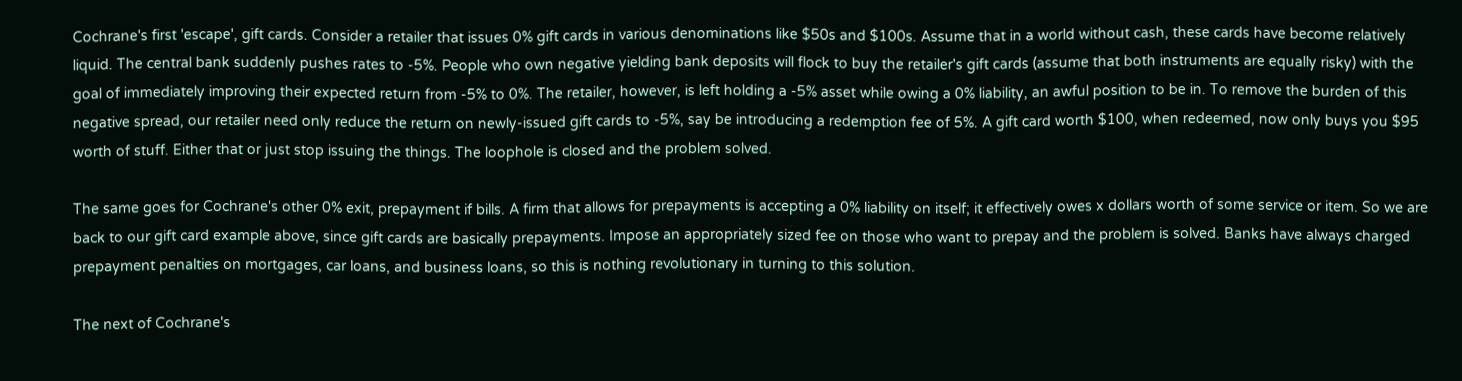Cochrane's first 'escape', gift cards. Consider a retailer that issues 0% gift cards in various denominations like $50s and $100s. Assume that in a world without cash, these cards have become relatively liquid. The central bank suddenly pushes rates to -5%. People who own negative yielding bank deposits will flock to buy the retailer's gift cards (assume that both instruments are equally risky) with the goal of immediately improving their expected return from -5% to 0%. The retailer, however, is left holding a -5% asset while owing a 0% liability, an awful position to be in. To remove the burden of this negative spread, our retailer need only reduce the return on newly-issued gift cards to -5%, say be introducing a redemption fee of 5%. A gift card worth $100, when redeemed, now only buys you $95 worth of stuff. Either that or just stop issuing the things. The loophole is closed and the problem solved.

The same goes for Cochrane's other 0% exit, prepayment if bills. A firm that allows for prepayments is accepting a 0% liability on itself; it effectively owes x dollars worth of some service or item. So we are back to our gift card example above, since gift cards are basically prepayments. Impose an appropriately sized fee on those who want to prepay and the problem is solved. Banks have always charged prepayment penalties on mortgages, car loans, and business loans, so this is nothing revolutionary in turning to this solution.

The next of Cochrane's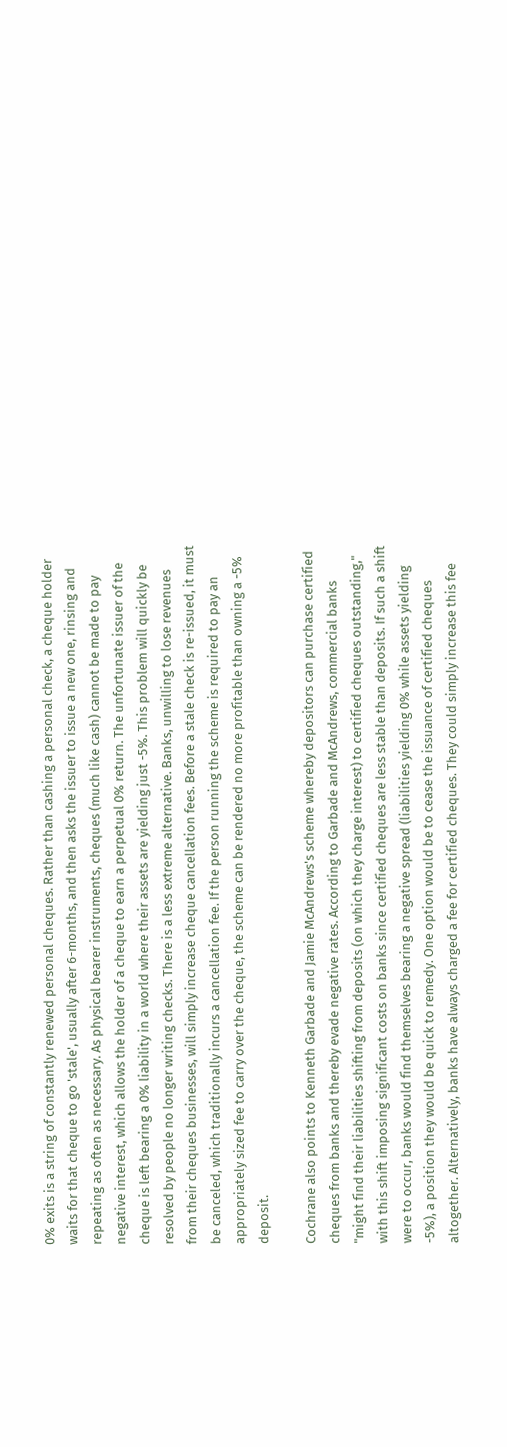0% exits is a string of constantly renewed personal cheques. Rather than cashing a personal check, a cheque holder waits for that cheque to go 'stale', usually after 6-months, and then asks the issuer to issue a new one, rinsing and repeating as often as necessary. As physical bearer instruments, cheques (much like cash) cannot be made to pay negative interest, which allows the holder of a cheque to earn a perpetual 0% return. The unfortunate issuer of the cheque is left bearing a 0% liability in a world where their assets are yielding just -5%. This problem will quickly be resolved by people no longer writing checks. There is a less extreme alternative. Banks, unwilling to lose revenues from their cheques businesses, will simply increase cheque cancellation fees. Before a stale check is re-issued, it must be canceled, which traditionally incurs a cancellation fee. If the person running the scheme is required to pay an appropriately sized fee to carry over the cheque, the scheme can be rendered no more profitable than owning a -5% deposit.

Cochrane also points to Kenneth Garbade and Jamie McAndrews's scheme whereby depositors can purchase certified cheques from banks and thereby evade negative rates. According to Garbade and McAndrews, commercial banks "might find their liabilities shifting from deposits (on which they charge interest) to certified cheques outstanding," with this shift imposing significant costs on banks since certified cheques are less stable than deposits. If such a shift were to occur, banks would find themselves bearing a negative spread (liabilities yielding 0% while assets yielding -5%), a position they would be quick to remedy. One option would be to cease the issuance of certified cheques altogether. Alternatively, banks have always charged a fee for certified cheques. They could simply increase this fee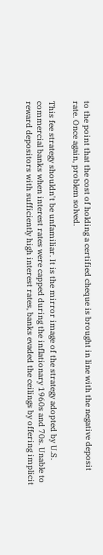to the point that the cost of holding a certified cheque is brought in line with the negative deposit rate. Once again, problem solved.

This fee strategy shouldn't be unfamiliar. It is the mirror image of the strategy adopted by U.S. commercial banks when interest rates were capped during the inflationary 1960s and 70s. Unable to reward depositors with sufficiently high interest rates, banks evaded the ceilings by offering implicit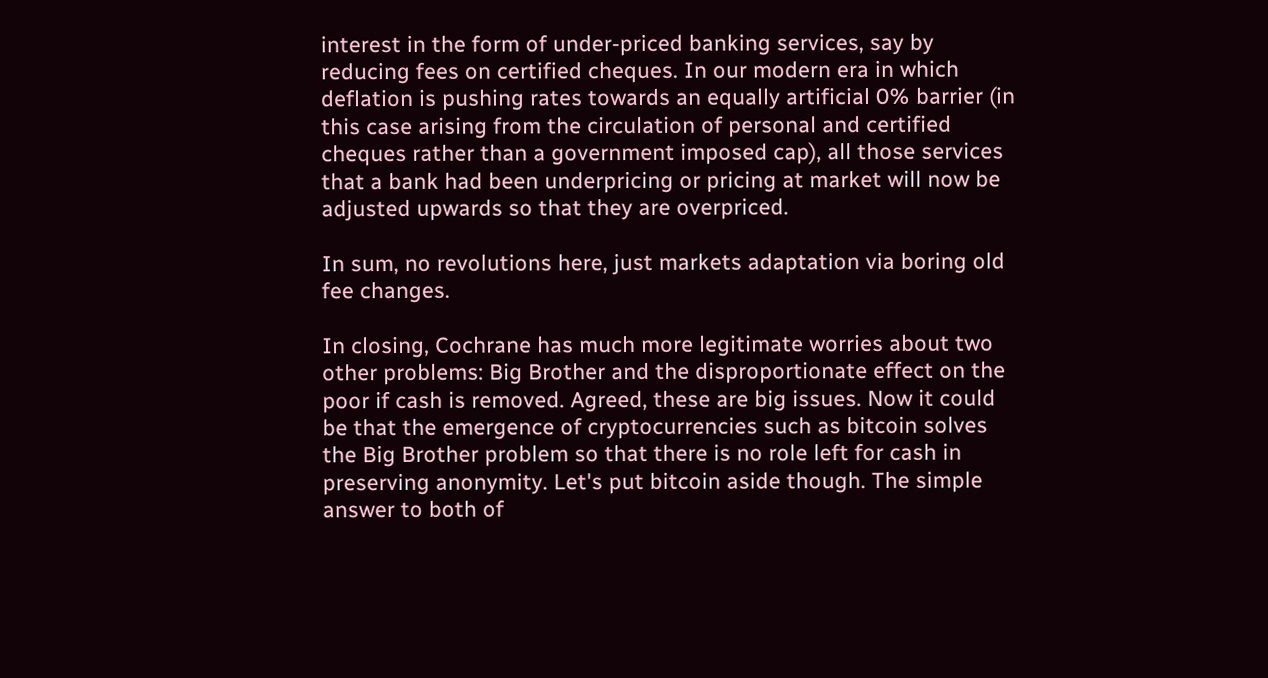interest in the form of under-priced banking services, say by reducing fees on certified cheques. In our modern era in which deflation is pushing rates towards an equally artificial 0% barrier (in this case arising from the circulation of personal and certified cheques rather than a government imposed cap), all those services that a bank had been underpricing or pricing at market will now be adjusted upwards so that they are overpriced.

In sum, no revolutions here, just markets adaptation via boring old fee changes.

In closing, Cochrane has much more legitimate worries about two other problems: Big Brother and the disproportionate effect on the poor if cash is removed. Agreed, these are big issues. Now it could be that the emergence of cryptocurrencies such as bitcoin solves the Big Brother problem so that there is no role left for cash in preserving anonymity. Let's put bitcoin aside though. The simple answer to both of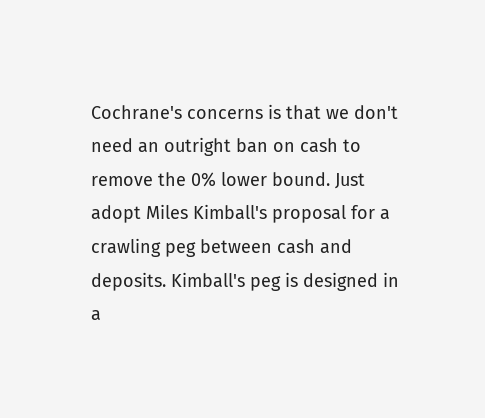Cochrane's concerns is that we don't need an outright ban on cash to remove the 0% lower bound. Just adopt Miles Kimball's proposal for a crawling peg between cash and deposits. Kimball's peg is designed in a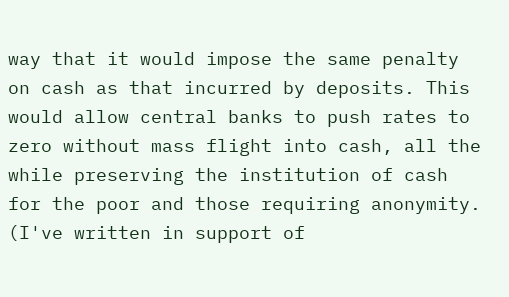way that it would impose the same penalty on cash as that incurred by deposits. This would allow central banks to push rates to zero without mass flight into cash, all the while preserving the institution of cash for the poor and those requiring anonymity. (I've written in support of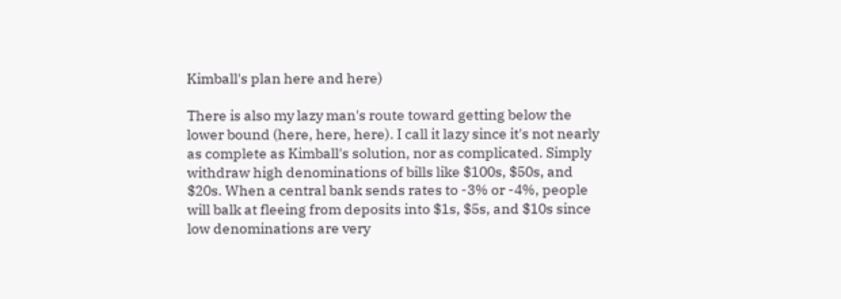Kimball's plan here and here)

There is also my lazy man's route toward getting below the lower bound (here, here, here). I call it lazy since it's not nearly as complete as Kimball's solution, nor as complicated. Simply withdraw high denominations of bills like $100s, $50s, and $20s. When a central bank sends rates to -3% or -4%, people will balk at fleeing from deposits into $1s, $5s, and $10s since low denominations are very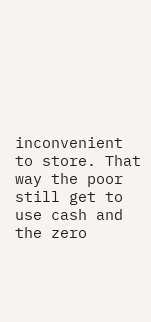inconvenient to store. That way the poor still get to use cash and the zero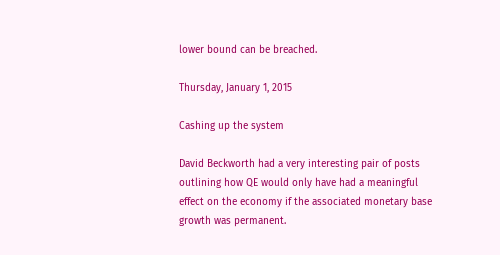lower bound can be breached.

Thursday, January 1, 2015

Cashing up the system

David Beckworth had a very interesting pair of posts outlining how QE would only have had a meaningful effect on the economy if the associated monetary base growth was permanent.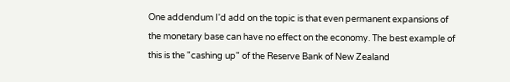One addendum I'd add on the topic is that even permanent expansions of the monetary base can have no effect on the economy. The best example of this is the "cashing up" of the Reserve Bank of New Zealand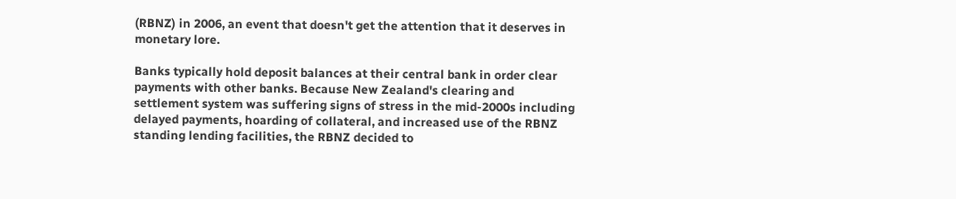(RBNZ) in 2006, an event that doesn't get the attention that it deserves in monetary lore.

Banks typically hold deposit balances at their central bank in order clear payments with other banks. Because New Zealand's clearing and settlement system was suffering signs of stress in the mid-2000s including delayed payments, hoarding of collateral, and increased use of the RBNZ standing lending facilities, the RBNZ decided to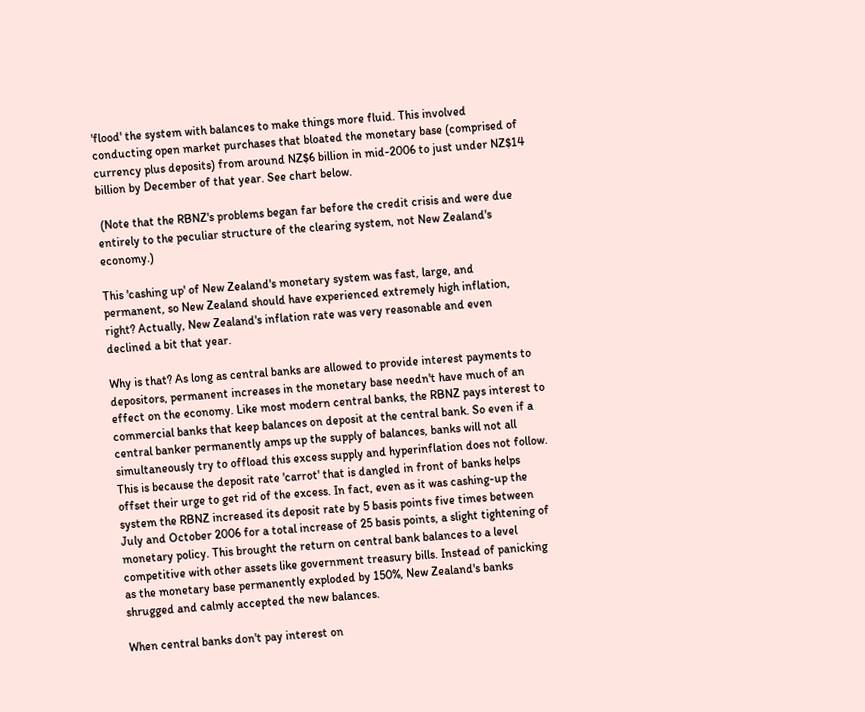'flood' the system with balances to make things more fluid. This involved conducting open market purchases that bloated the monetary base (comprised of currency plus deposits) from around NZ$6 billion in mid-2006 to just under NZ$14 billion by December of that year. See chart below.

 (Note that the RBNZ's problems began far before the credit crisis and were due entirely to the peculiar structure of the clearing system, not New Zealand's economy.)

This 'cashing up' of New Zealand's monetary system was fast, large, and permanent, so New Zealand should have experienced extremely high inflation, right? Actually, New Zealand's inflation rate was very reasonable and even declined a bit that year.

Why is that? As long as central banks are allowed to provide interest payments to depositors, permanent increases in the monetary base needn't have much of an effect on the economy. Like most modern central banks, the RBNZ pays interest to commercial banks that keep balances on deposit at the central bank. So even if a central banker permanently amps up the supply of balances, banks will not all simultaneously try to offload this excess supply and hyperinflation does not follow. This is because the deposit rate 'carrot' that is dangled in front of banks helps offset their urge to get rid of the excess. In fact, even as it was cashing-up the system the RBNZ increased its deposit rate by 5 basis points five times between July and October 2006 for a total increase of 25 basis points, a slight tightening of monetary policy. This brought the return on central bank balances to a level competitive with other assets like government treasury bills. Instead of panicking as the monetary base permanently exploded by 150%, New Zealand's banks shrugged and calmly accepted the new balances.

When central banks don't pay interest on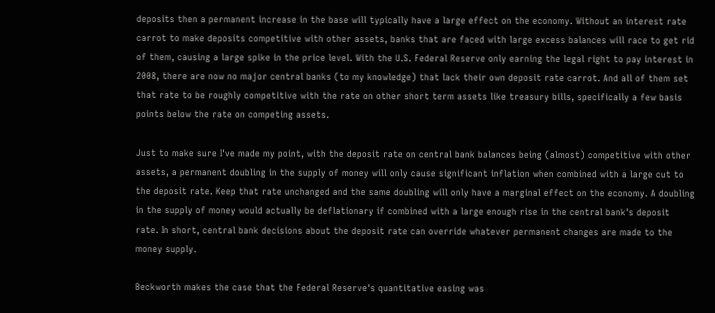deposits then a permanent increase in the base will typically have a large effect on the economy. Without an interest rate carrot to make deposits competitive with other assets, banks that are faced with large excess balances will race to get rid of them, causing a large spike in the price level. With the U.S. Federal Reserve only earning the legal right to pay interest in 2008, there are now no major central banks (to my knowledge) that lack their own deposit rate carrot. And all of them set that rate to be roughly competitive with the rate on other short term assets like treasury bills, specifically a few basis points below the rate on competing assets.

Just to make sure I've made my point, with the deposit rate on central bank balances being (almost) competitive with other assets, a permanent doubling in the supply of money will only cause significant inflation when combined with a large cut to the deposit rate. Keep that rate unchanged and the same doubling will only have a marginal effect on the economy. A doubling in the supply of money would actually be deflationary if combined with a large enough rise in the central bank's deposit rate. In short, central bank decisions about the deposit rate can override whatever permanent changes are made to the money supply.

Beckworth makes the case that the Federal Reserve's quantitative easing was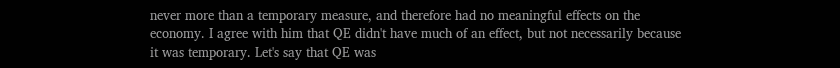never more than a temporary measure, and therefore had no meaningful effects on the economy. I agree with him that QE didn't have much of an effect, but not necessarily because it was temporary. Let's say that QE was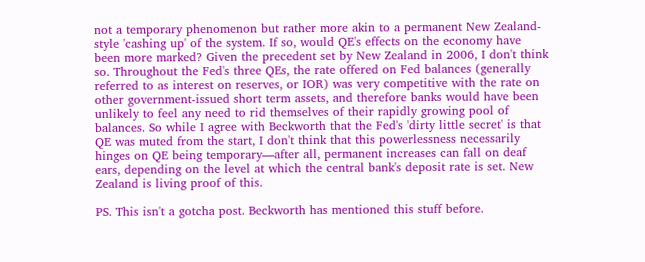not a temporary phenomenon but rather more akin to a permanent New Zealand-style 'cashing up' of the system. If so, would QE's effects on the economy have been more marked? Given the precedent set by New Zealand in 2006, I don't think so. Throughout the Fed's three QEs, the rate offered on Fed balances (generally referred to as interest on reserves, or IOR) was very competitive with the rate on other government-issued short term assets, and therefore banks would have been unlikely to feel any need to rid themselves of their rapidly growing pool of balances. So while I agree with Beckworth that the Fed's 'dirty little secret' is that QE was muted from the start, I don't think that this powerlessness necessarily hinges on QE being temporary—after all, permanent increases can fall on deaf ears, depending on the level at which the central bank's deposit rate is set. New Zealand is living proof of this.

PS. This isn't a gotcha post. Beckworth has mentioned this stuff before.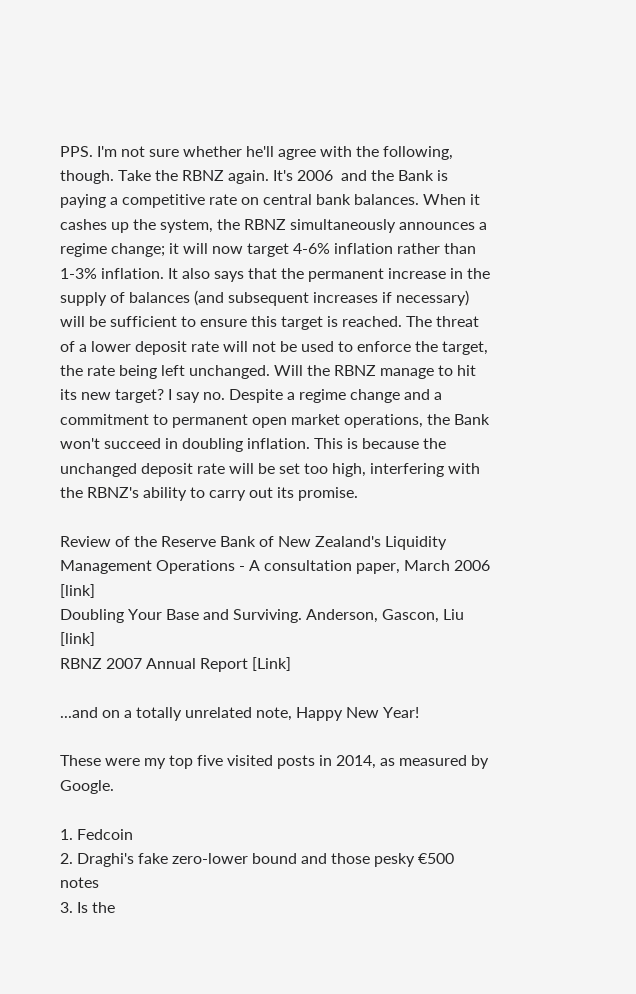PPS. I'm not sure whether he'll agree with the following, though. Take the RBNZ again. It's 2006  and the Bank is paying a competitive rate on central bank balances. When it cashes up the system, the RBNZ simultaneously announces a regime change; it will now target 4-6% inflation rather than 1-3% inflation. It also says that the permanent increase in the supply of balances (and subsequent increases if necessary) will be sufficient to ensure this target is reached. The threat of a lower deposit rate will not be used to enforce the target, the rate being left unchanged. Will the RBNZ manage to hit its new target? I say no. Despite a regime change and a commitment to permanent open market operations, the Bank won't succeed in doubling inflation. This is because the unchanged deposit rate will be set too high, interfering with the RBNZ's ability to carry out its promise.

Review of the Reserve Bank of New Zealand's Liquidity Management Operations - A consultation paper, March 2006 [link]
Doubling Your Base and Surviving. Anderson, Gascon, Liu [link]
RBNZ 2007 Annual Report [Link]

...and on a totally unrelated note, Happy New Year!

These were my top five visited posts in 2014, as measured by Google.

1. Fedcoin
2. Draghi's fake zero-lower bound and those pesky €500 notes
3. Is the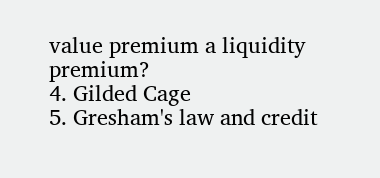value premium a liquidity premium?
4. Gilded Cage
5. Gresham's law and credit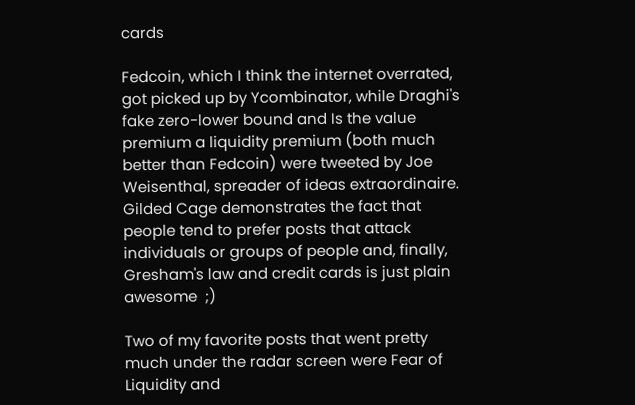cards

Fedcoin, which I think the internet overrated, got picked up by Ycombinator, while Draghi's fake zero-lower bound and Is the value premium a liquidity premium (both much better than Fedcoin) were tweeted by Joe Weisenthal, spreader of ideas extraordinaire. Gilded Cage demonstrates the fact that people tend to prefer posts that attack individuals or groups of people and, finally, Gresham's law and credit cards is just plain awesome  ;)

Two of my favorite posts that went pretty much under the radar screen were Fear of Liquidity and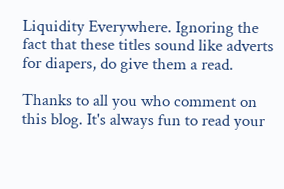Liquidity Everywhere. Ignoring the fact that these titles sound like adverts for diapers, do give them a read.

Thanks to all you who comment on this blog. It's always fun to read your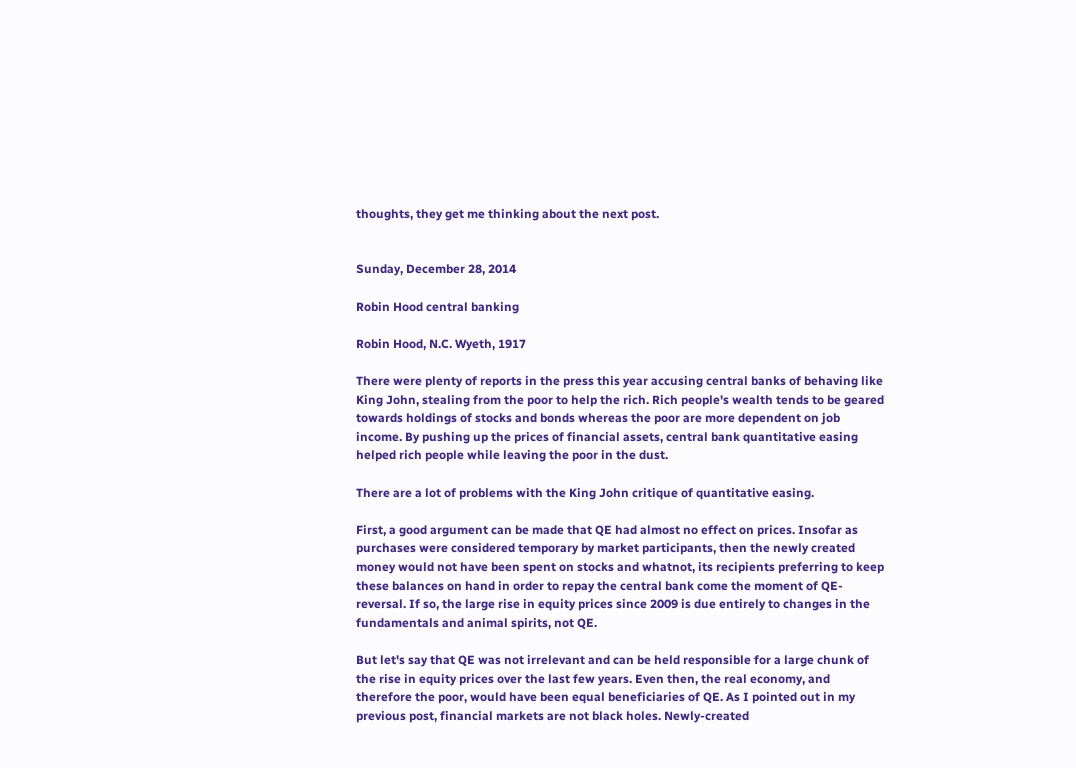thoughts, they get me thinking about the next post.


Sunday, December 28, 2014

Robin Hood central banking

Robin Hood, N.C. Wyeth, 1917

There were plenty of reports in the press this year accusing central banks of behaving like King John, stealing from the poor to help the rich. Rich people's wealth tends to be geared towards holdings of stocks and bonds whereas the poor are more dependent on job income. By pushing up the prices of financial assets, central bank quantitative easing helped rich people while leaving the poor in the dust.

There are a lot of problems with the King John critique of quantitative easing.

First, a good argument can be made that QE had almost no effect on prices. Insofar as purchases were considered temporary by market participants, then the newly created money would not have been spent on stocks and whatnot, its recipients preferring to keep these balances on hand in order to repay the central bank come the moment of QE-reversal. If so, the large rise in equity prices since 2009 is due entirely to changes in the fundamentals and animal spirits, not QE.

But let's say that QE was not irrelevant and can be held responsible for a large chunk of the rise in equity prices over the last few years. Even then, the real economy, and therefore the poor, would have been equal beneficiaries of QE. As I pointed out in my previous post, financial markets are not black holes. Newly-created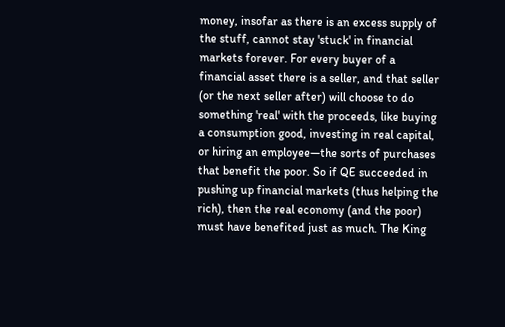money, insofar as there is an excess supply of the stuff, cannot stay 'stuck' in financial markets forever. For every buyer of a financial asset there is a seller, and that seller (or the next seller after) will choose to do something 'real' with the proceeds, like buying a consumption good, investing in real capital, or hiring an employee—the sorts of purchases that benefit the poor. So if QE succeeded in pushing up financial markets (thus helping the rich), then the real economy (and the poor) must have benefited just as much. The King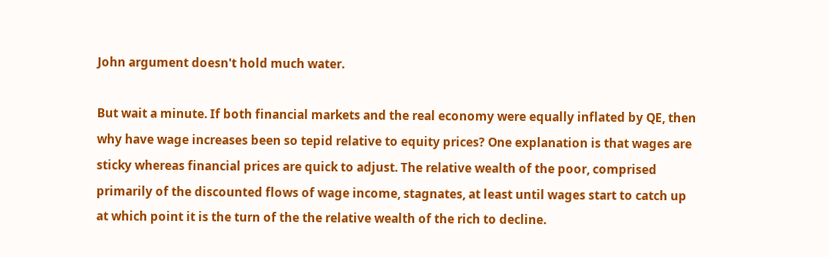John argument doesn't hold much water.

But wait a minute. If both financial markets and the real economy were equally inflated by QE, then why have wage increases been so tepid relative to equity prices? One explanation is that wages are sticky whereas financial prices are quick to adjust. The relative wealth of the poor, comprised primarily of the discounted flows of wage income, stagnates, at least until wages start to catch up at which point it is the turn of the the relative wealth of the rich to decline.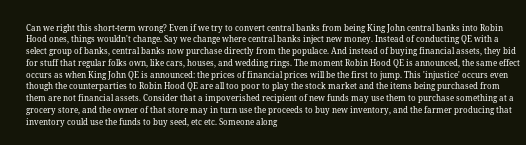Can we right this short-term wrong? Even if we try to convert central banks from being King John central banks into Robin Hood ones, things wouldn't change. Say we change where central banks inject new money. Instead of conducting QE with a select group of banks, central banks now purchase directly from the populace. And instead of buying financial assets, they bid for stuff that regular folks own, like cars, houses, and wedding rings. The moment Robin Hood QE is announced, the same effect occurs as when King John QE is announced: the prices of financial prices will be the first to jump. This 'injustice' occurs even though the counterparties to Robin Hood QE are all too poor to play the stock market and the items being purchased from them are not financial assets. Consider that a impoverished recipient of new funds may use them to purchase something at a grocery store, and the owner of that store may in turn use the proceeds to buy new inventory, and the farmer producing that inventory could use the funds to buy seed, etc etc. Someone along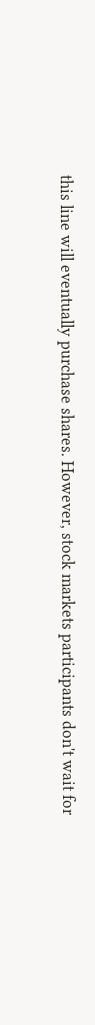this line will eventually purchase shares. However, stock markets participants don't wait for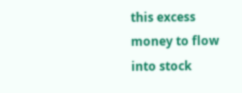this excess money to flow into stock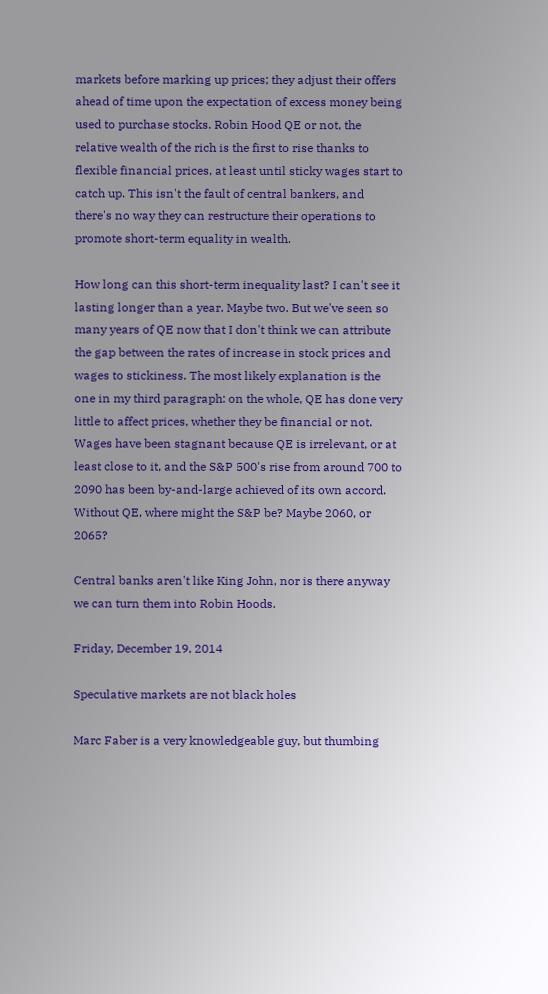markets before marking up prices; they adjust their offers ahead of time upon the expectation of excess money being used to purchase stocks. Robin Hood QE or not, the relative wealth of the rich is the first to rise thanks to flexible financial prices, at least until sticky wages start to catch up. This isn't the fault of central bankers, and there's no way they can restructure their operations to promote short-term equality in wealth.

How long can this short-term inequality last? I can't see it lasting longer than a year. Maybe two. But we've seen so many years of QE now that I don't think we can attribute the gap between the rates of increase in stock prices and wages to stickiness. The most likely explanation is the one in my third paragraph: on the whole, QE has done very little to affect prices, whether they be financial or not. Wages have been stagnant because QE is irrelevant, or at least close to it, and the S&P 500's rise from around 700 to 2090 has been by-and-large achieved of its own accord. Without QE, where might the S&P be? Maybe 2060, or 2065?

Central banks aren't like King John, nor is there anyway we can turn them into Robin Hoods.

Friday, December 19, 2014

Speculative markets are not black holes

Marc Faber is a very knowledgeable guy, but thumbing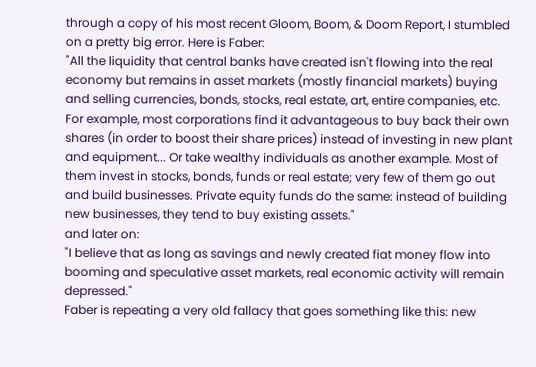through a copy of his most recent Gloom, Boom, & Doom Report, I stumbled on a pretty big error. Here is Faber:
"All the liquidity that central banks have created isn't flowing into the real economy but remains in asset markets (mostly financial markets) buying and selling currencies, bonds, stocks, real estate, art, entire companies, etc. For example, most corporations find it advantageous to buy back their own shares (in order to boost their share prices) instead of investing in new plant and equipment... Or take wealthy individuals as another example. Most of them invest in stocks, bonds, funds or real estate; very few of them go out and build businesses. Private equity funds do the same: instead of building new businesses, they tend to buy existing assets."
and later on:
"I believe that as long as savings and newly created fiat money flow into booming and speculative asset markets, real economic activity will remain depressed."
Faber is repeating a very old fallacy that goes something like this: new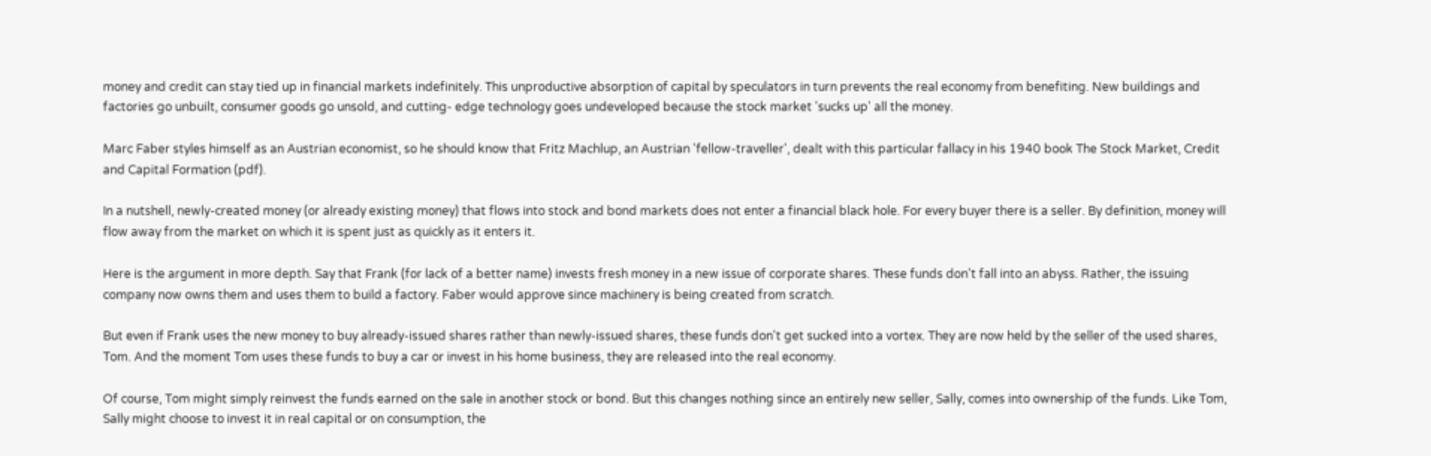money and credit can stay tied up in financial markets indefinitely. This unproductive absorption of capital by speculators in turn prevents the real economy from benefiting. New buildings and factories go unbuilt, consumer goods go unsold, and cutting- edge technology goes undeveloped because the stock market 'sucks up' all the money.

Marc Faber styles himself as an Austrian economist, so he should know that Fritz Machlup, an Austrian 'fellow-traveller', dealt with this particular fallacy in his 1940 book The Stock Market, Credit and Capital Formation (pdf).

In a nutshell, newly-created money (or already existing money) that flows into stock and bond markets does not enter a financial black hole. For every buyer there is a seller. By definition, money will flow away from the market on which it is spent just as quickly as it enters it.

Here is the argument in more depth. Say that Frank (for lack of a better name) invests fresh money in a new issue of corporate shares. These funds don't fall into an abyss. Rather, the issuing company now owns them and uses them to build a factory. Faber would approve since machinery is being created from scratch.

But even if Frank uses the new money to buy already-issued shares rather than newly-issued shares, these funds don't get sucked into a vortex. They are now held by the seller of the used shares, Tom. And the moment Tom uses these funds to buy a car or invest in his home business, they are released into the real economy.

Of course, Tom might simply reinvest the funds earned on the sale in another stock or bond. But this changes nothing since an entirely new seller, Sally, comes into ownership of the funds. Like Tom, Sally might choose to invest it in real capital or on consumption, the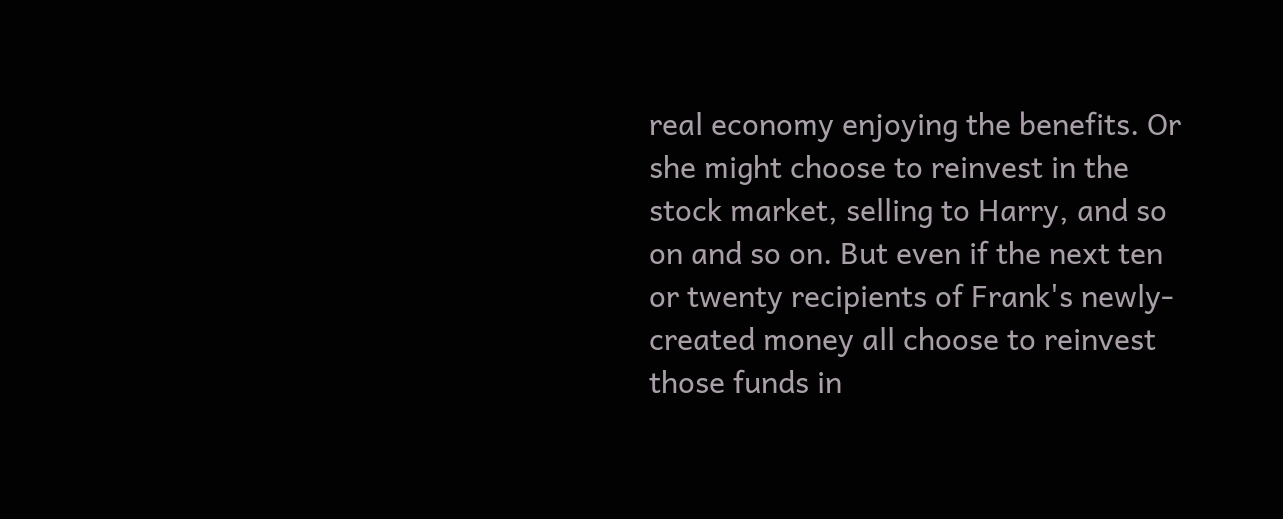real economy enjoying the benefits. Or she might choose to reinvest in the stock market, selling to Harry, and so on and so on. But even if the next ten or twenty recipients of Frank's newly-created money all choose to reinvest those funds in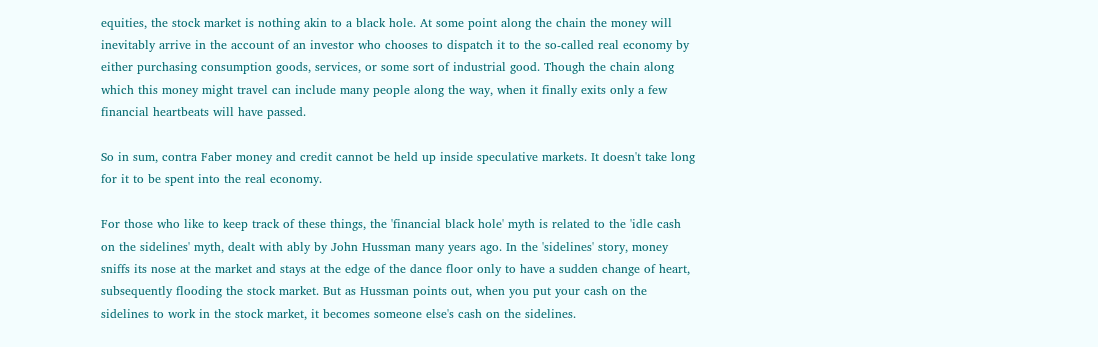equities, the stock market is nothing akin to a black hole. At some point along the chain the money will inevitably arrive in the account of an investor who chooses to dispatch it to the so-called real economy by either purchasing consumption goods, services, or some sort of industrial good. Though the chain along which this money might travel can include many people along the way, when it finally exits only a few financial heartbeats will have passed.

So in sum, contra Faber money and credit cannot be held up inside speculative markets. It doesn't take long for it to be spent into the real economy.

For those who like to keep track of these things, the 'financial black hole' myth is related to the 'idle cash on the sidelines' myth, dealt with ably by John Hussman many years ago. In the 'sidelines' story, money sniffs its nose at the market and stays at the edge of the dance floor only to have a sudden change of heart, subsequently flooding the stock market. But as Hussman points out, when you put your cash on the sidelines to work in the stock market, it becomes someone else's cash on the sidelines.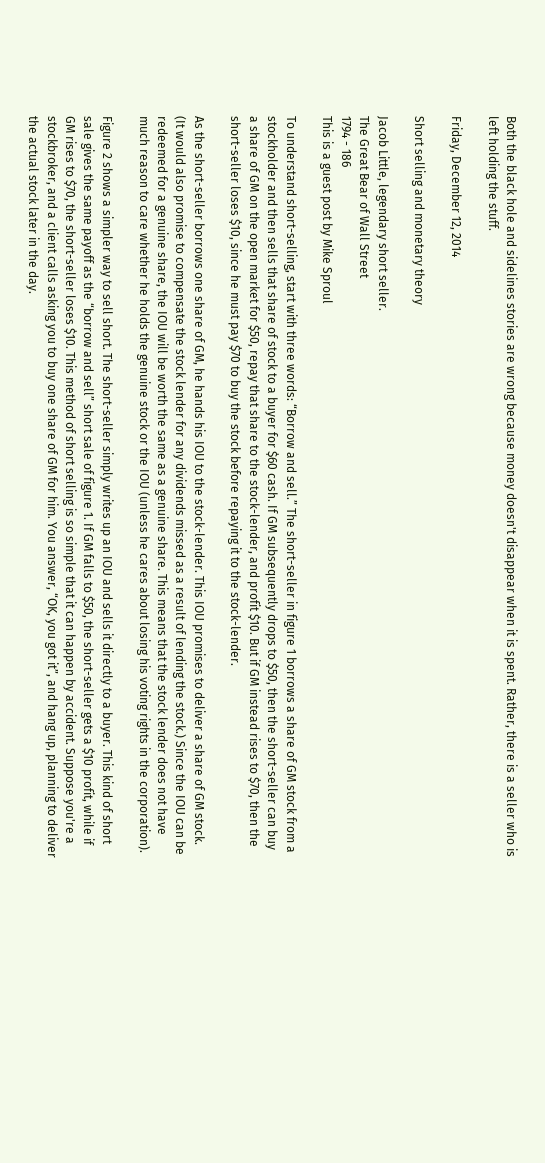Both the black hole and sidelines stories are wrong because money doesn't disappear when it is spent. Rather, there is a seller who is left holding the stuff.

Friday, December 12, 2014

Short selling and monetary theory

Jacob Little, legendary short seller.
The Great Bear of Wall Street
1794 - 186
This is a guest post by Mike Sproul

To understand short-selling, start with three words: “Borrow and sell.” The short-seller in figure 1 borrows a share of GM stock from a stockholder and then sells that share of stock to a buyer for $60 cash. If GM subsequently drops to $50, then the short-seller can buy a share of GM on the open market for $50, repay that share to the stock-lender, and profit $10. But if GM instead rises to $70, then the short-seller loses $10, since he must pay $70 to buy the stock before repaying it to the stock-lender.

As the short-seller borrows one share of GM, he hands his IOU to the stock-lender. This IOU promises to deliver a share of GM stock. (It would also promise to compensate the stock lender for any dividends missed as a result of lending the stock.) Since the IOU can be redeemed for a genuine share, the IOU will be worth the same as a genuine share. This means that the stock lender does not have much reason to care whether he holds the genuine stock or the IOU (unless he cares about losing his voting rights in the corporation).

Figure 2 shows a simpler way to sell short. The short-seller simply writes up an IOU and sells it directly to a buyer. This kind of short sale gives the same payoff as the “borrow and sell” short sale of figure 1. If GM falls to $50, the short-seller gets a $10 profit, while if GM rises to $70, the short-seller loses $10. This method of short selling is so simple that it can happen by accident. Suppose you're a stockbroker, and a client calls asking you to buy one share of GM for him. You answer, “OK, you got it”, and hang up, planning to deliver the actual stock later in the day.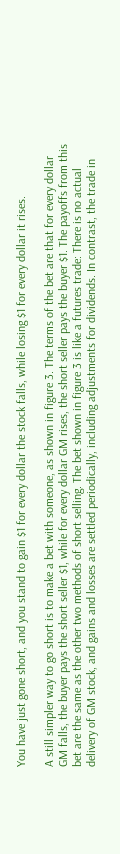You have just gone short, and you stand to gain $1 for every dollar the stock falls, while losing $1 for every dollar it rises.

A still simpler way to go short is to make a bet with someone, as shown in figure 3. The terms of the bet are that for every dollar GM falls, the buyer pays the short seller $1, while for every dollar GM rises, the short seller pays the buyer $1. The payoffs from this bet are the same as the other two methods of short selling. The bet shown in figure 3 is like a futures trade: There is no actual delivery of GM stock, and gains and losses are settled periodically, including adjustments for dividends. In contrast, the trade in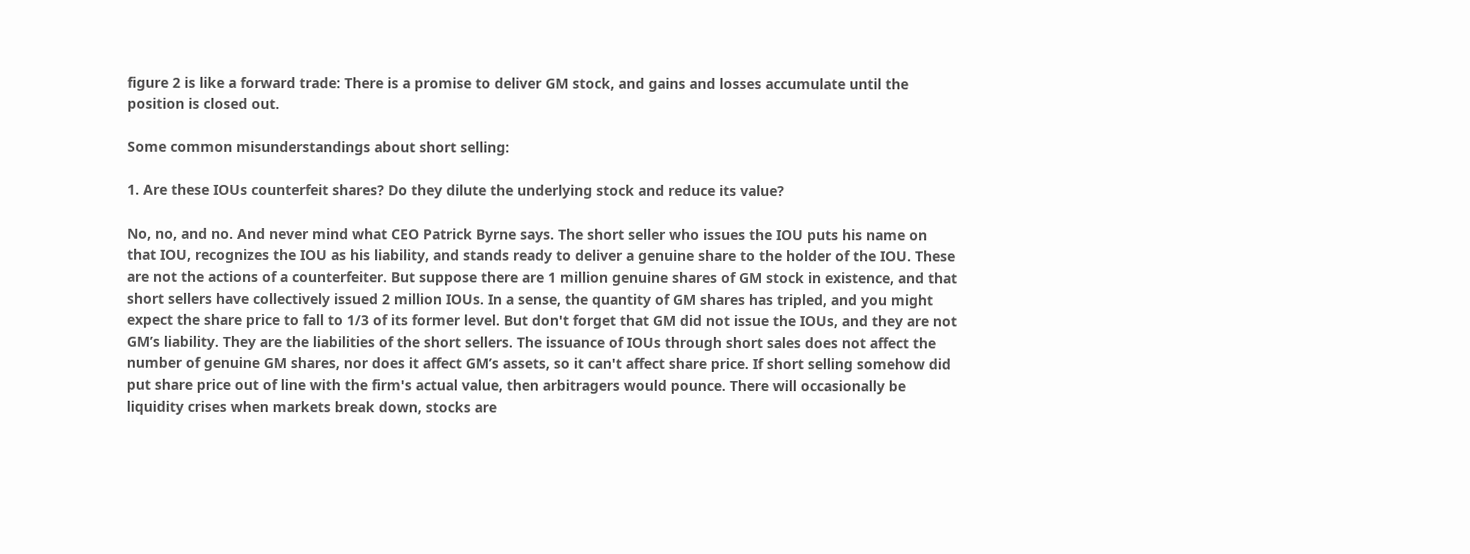figure 2 is like a forward trade: There is a promise to deliver GM stock, and gains and losses accumulate until the position is closed out.

Some common misunderstandings about short selling:

1. Are these IOUs counterfeit shares? Do they dilute the underlying stock and reduce its value?

No, no, and no. And never mind what CEO Patrick Byrne says. The short seller who issues the IOU puts his name on that IOU, recognizes the IOU as his liability, and stands ready to deliver a genuine share to the holder of the IOU. These are not the actions of a counterfeiter. But suppose there are 1 million genuine shares of GM stock in existence, and that short sellers have collectively issued 2 million IOUs. In a sense, the quantity of GM shares has tripled, and you might expect the share price to fall to 1/3 of its former level. But don't forget that GM did not issue the IOUs, and they are not GM’s liability. They are the liabilities of the short sellers. The issuance of IOUs through short sales does not affect the number of genuine GM shares, nor does it affect GM’s assets, so it can't affect share price. If short selling somehow did put share price out of line with the firm's actual value, then arbitragers would pounce. There will occasionally be liquidity crises when markets break down, stocks are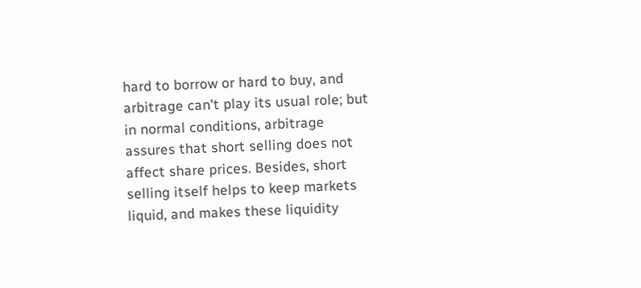hard to borrow or hard to buy, and arbitrage can't play its usual role; but in normal conditions, arbitrage assures that short selling does not affect share prices. Besides, short selling itself helps to keep markets liquid, and makes these liquidity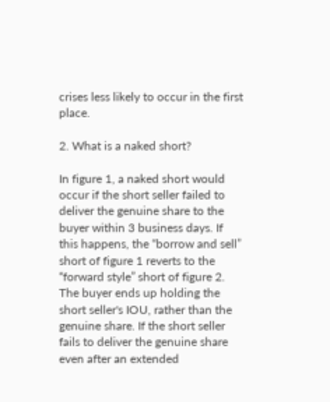crises less likely to occur in the first place.

2. What is a naked short?

In figure 1, a naked short would occur if the short seller failed to deliver the genuine share to the buyer within 3 business days. If this happens, the “borrow and sell” short of figure 1 reverts to the “forward style” short of figure 2. The buyer ends up holding the short seller's IOU, rather than the genuine share. If the short seller fails to deliver the genuine share even after an extended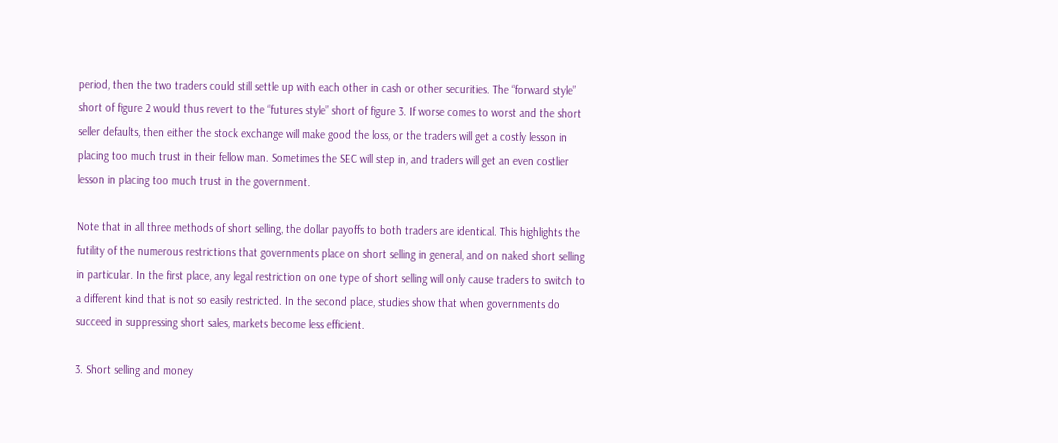period, then the two traders could still settle up with each other in cash or other securities. The “forward style” short of figure 2 would thus revert to the “futures style” short of figure 3. If worse comes to worst and the short seller defaults, then either the stock exchange will make good the loss, or the traders will get a costly lesson in placing too much trust in their fellow man. Sometimes the SEC will step in, and traders will get an even costlier lesson in placing too much trust in the government.

Note that in all three methods of short selling, the dollar payoffs to both traders are identical. This highlights the futility of the numerous restrictions that governments place on short selling in general, and on naked short selling in particular. In the first place, any legal restriction on one type of short selling will only cause traders to switch to a different kind that is not so easily restricted. In the second place, studies show that when governments do succeed in suppressing short sales, markets become less efficient.

3. Short selling and money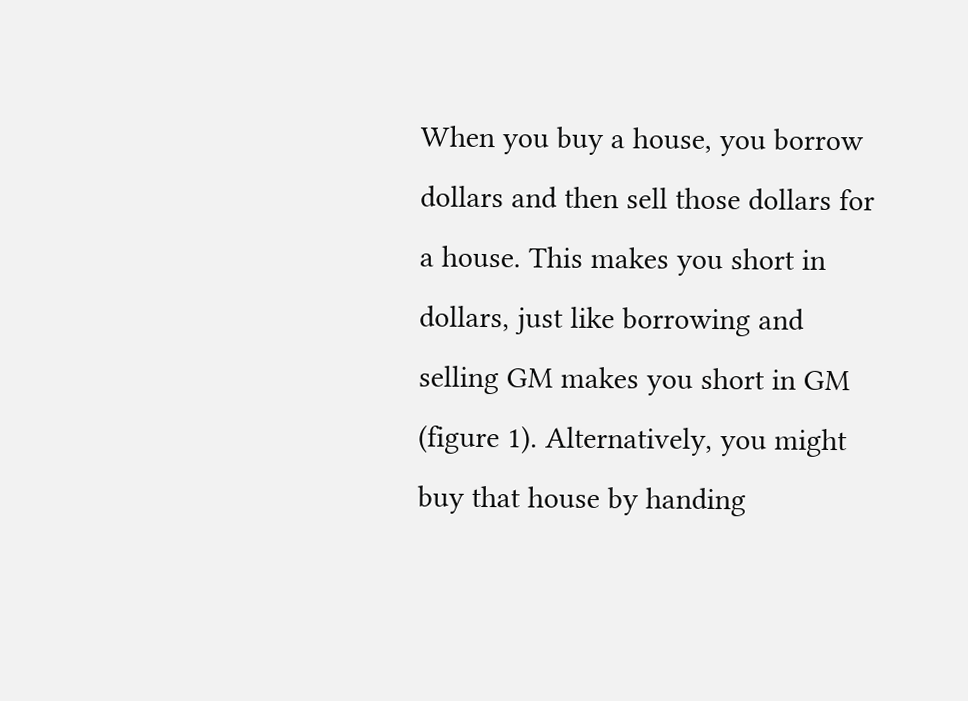When you buy a house, you borrow dollars and then sell those dollars for a house. This makes you short in dollars, just like borrowing and selling GM makes you short in GM (figure 1). Alternatively, you might buy that house by handing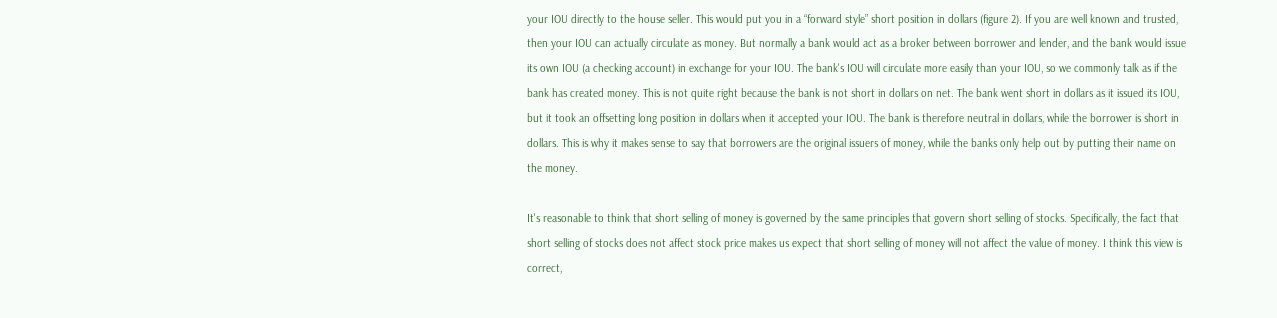your IOU directly to the house seller. This would put you in a “forward style” short position in dollars (figure 2). If you are well known and trusted, then your IOU can actually circulate as money. But normally a bank would act as a broker between borrower and lender, and the bank would issue its own IOU (a checking account) in exchange for your IOU. The bank's IOU will circulate more easily than your IOU, so we commonly talk as if the bank has created money. This is not quite right because the bank is not short in dollars on net. The bank went short in dollars as it issued its IOU, but it took an offsetting long position in dollars when it accepted your IOU. The bank is therefore neutral in dollars, while the borrower is short in dollars. This is why it makes sense to say that borrowers are the original issuers of money, while the banks only help out by putting their name on the money.

It's reasonable to think that short selling of money is governed by the same principles that govern short selling of stocks. Specifically, the fact that short selling of stocks does not affect stock price makes us expect that short selling of money will not affect the value of money. I think this view is correct,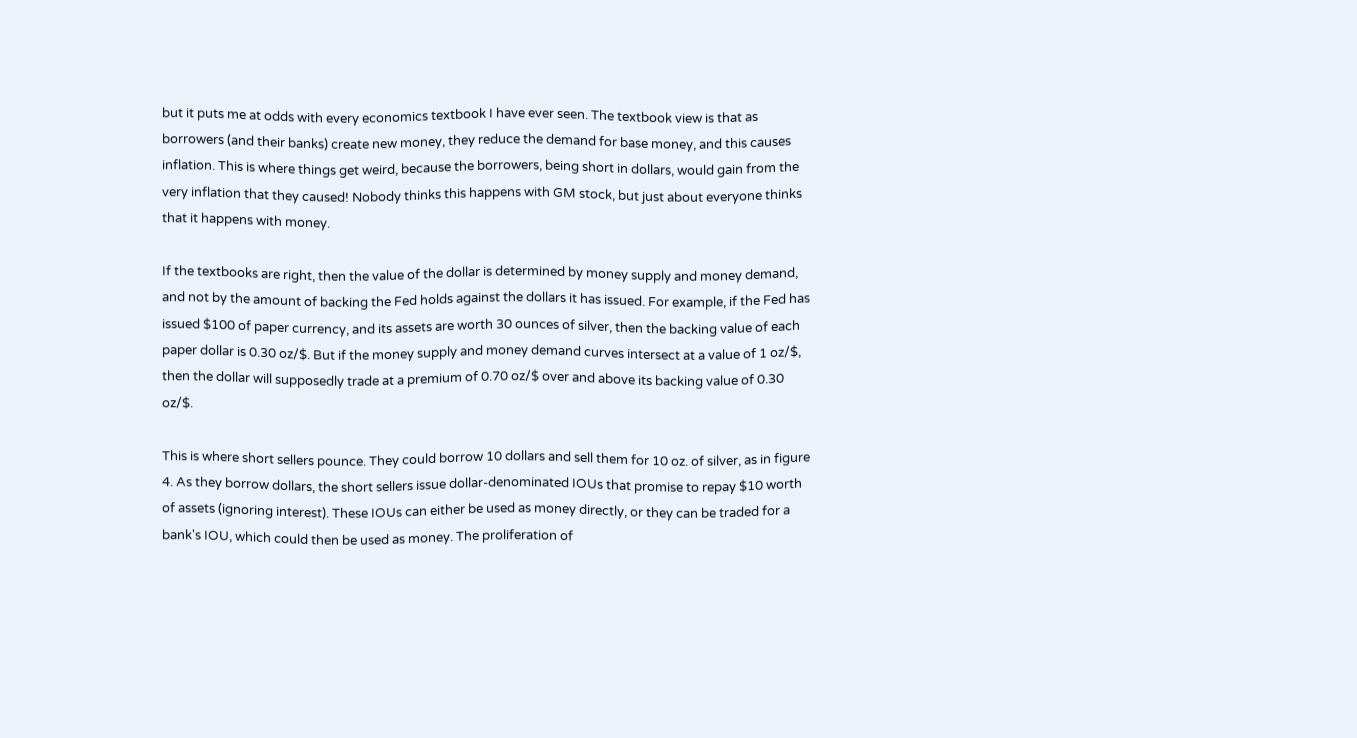but it puts me at odds with every economics textbook I have ever seen. The textbook view is that as borrowers (and their banks) create new money, they reduce the demand for base money, and this causes inflation. This is where things get weird, because the borrowers, being short in dollars, would gain from the very inflation that they caused! Nobody thinks this happens with GM stock, but just about everyone thinks that it happens with money.

If the textbooks are right, then the value of the dollar is determined by money supply and money demand, and not by the amount of backing the Fed holds against the dollars it has issued. For example, if the Fed has issued $100 of paper currency, and its assets are worth 30 ounces of silver, then the backing value of each paper dollar is 0.30 oz/$. But if the money supply and money demand curves intersect at a value of 1 oz/$, then the dollar will supposedly trade at a premium of 0.70 oz/$ over and above its backing value of 0.30 oz/$.

This is where short sellers pounce. They could borrow 10 dollars and sell them for 10 oz. of silver, as in figure 4. As they borrow dollars, the short sellers issue dollar-denominated IOUs that promise to repay $10 worth of assets (ignoring interest). These IOUs can either be used as money directly, or they can be traded for a bank's IOU, which could then be used as money. The proliferation of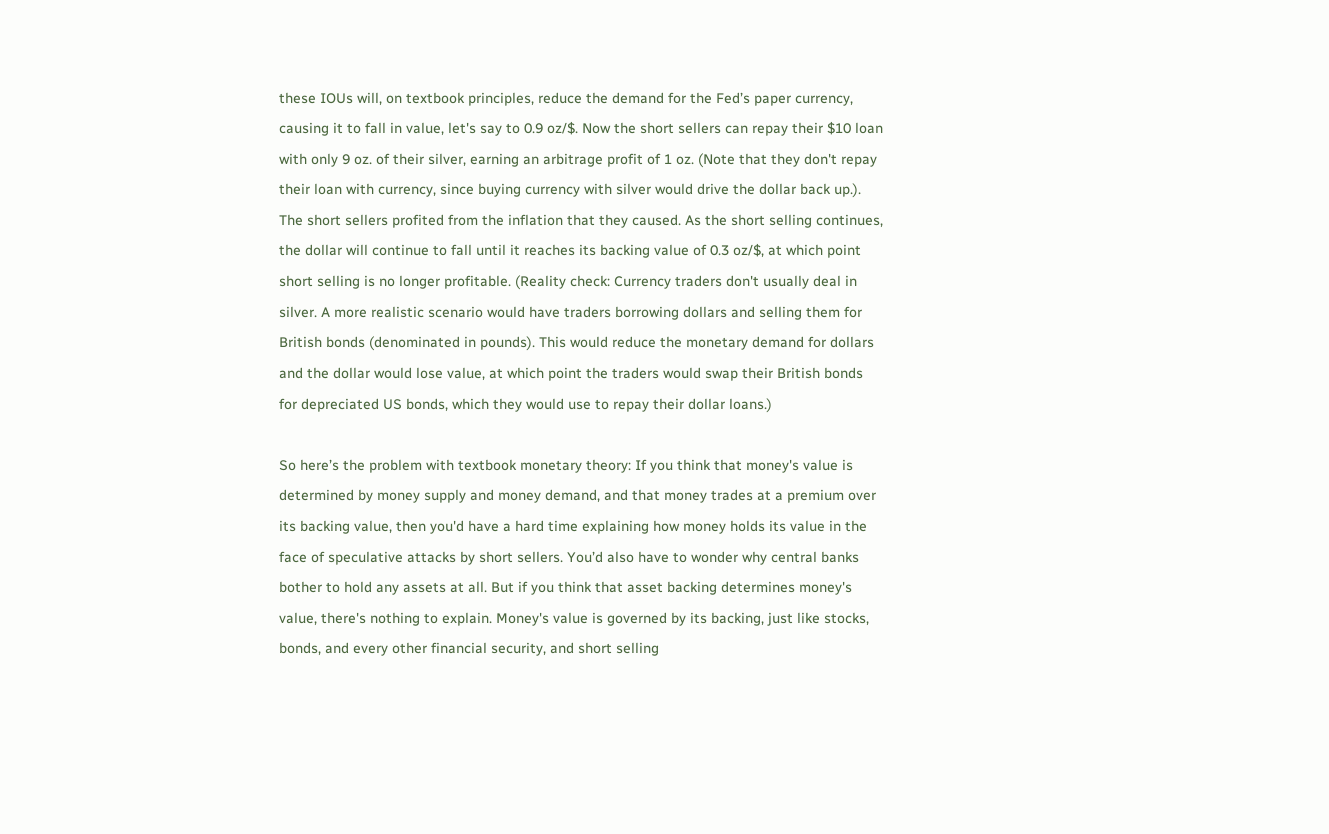these IOUs will, on textbook principles, reduce the demand for the Fed’s paper currency, causing it to fall in value, let's say to 0.9 oz/$. Now the short sellers can repay their $10 loan with only 9 oz. of their silver, earning an arbitrage profit of 1 oz. (Note that they don't repay their loan with currency, since buying currency with silver would drive the dollar back up.). The short sellers profited from the inflation that they caused. As the short selling continues, the dollar will continue to fall until it reaches its backing value of 0.3 oz/$, at which point short selling is no longer profitable. (Reality check: Currency traders don't usually deal in silver. A more realistic scenario would have traders borrowing dollars and selling them for British bonds (denominated in pounds). This would reduce the monetary demand for dollars and the dollar would lose value, at which point the traders would swap their British bonds for depreciated US bonds, which they would use to repay their dollar loans.)

So here’s the problem with textbook monetary theory: If you think that money's value is determined by money supply and money demand, and that money trades at a premium over its backing value, then you'd have a hard time explaining how money holds its value in the face of speculative attacks by short sellers. You’d also have to wonder why central banks bother to hold any assets at all. But if you think that asset backing determines money's value, there's nothing to explain. Money's value is governed by its backing, just like stocks, bonds, and every other financial security, and short selling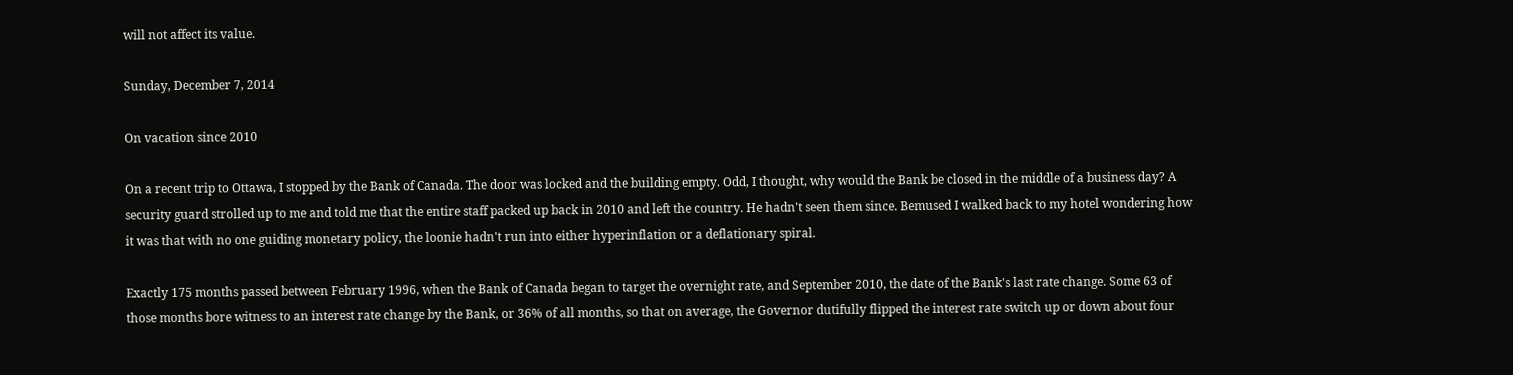will not affect its value.

Sunday, December 7, 2014

On vacation since 2010

On a recent trip to Ottawa, I stopped by the Bank of Canada. The door was locked and the building empty. Odd, I thought, why would the Bank be closed in the middle of a business day? A security guard strolled up to me and told me that the entire staff packed up back in 2010 and left the country. He hadn't seen them since. Bemused I walked back to my hotel wondering how it was that with no one guiding monetary policy, the loonie hadn't run into either hyperinflation or a deflationary spiral.

Exactly 175 months passed between February 1996, when the Bank of Canada began to target the overnight rate, and September 2010, the date of the Bank's last rate change. Some 63 of those months bore witness to an interest rate change by the Bank, or 36% of all months, so that on average, the Governor dutifully flipped the interest rate switch up or down about four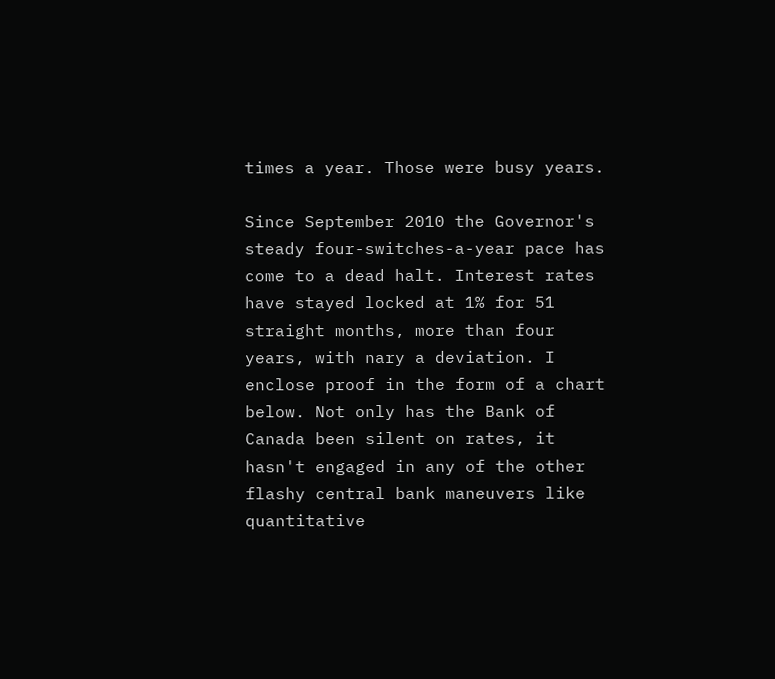times a year. Those were busy years.

Since September 2010 the Governor's steady four-switches-a-year pace has come to a dead halt. Interest rates have stayed locked at 1% for 51 straight months, more than four years, with nary a deviation. I enclose proof in the form of a chart below. Not only has the Bank of Canada been silent on rates, it hasn't engaged in any of the other flashy central bank maneuvers like quantitative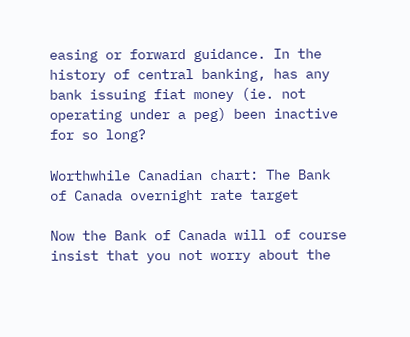easing or forward guidance. In the history of central banking, has any bank issuing fiat money (ie. not operating under a peg) been inactive for so long?

Worthwhile Canadian chart: The Bank of Canada overnight rate target

Now the Bank of Canada will of course insist that you not worry about the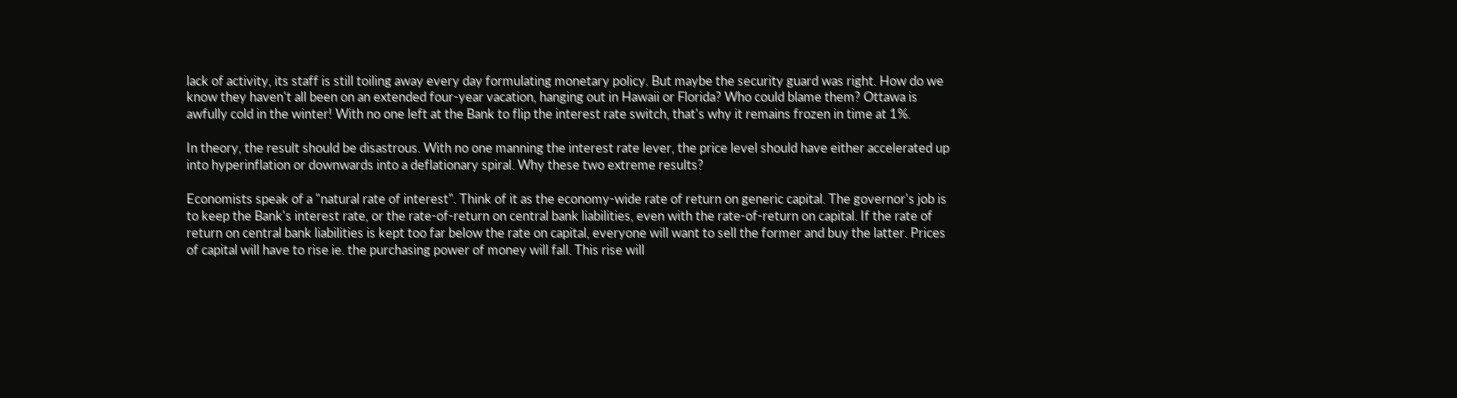lack of activity, its staff is still toiling away every day formulating monetary policy. But maybe the security guard was right. How do we know they haven't all been on an extended four-year vacation, hanging out in Hawaii or Florida? Who could blame them? Ottawa is awfully cold in the winter! With no one left at the Bank to flip the interest rate switch, that's why it remains frozen in time at 1%.

In theory, the result should be disastrous. With no one manning the interest rate lever, the price level should have either accelerated up into hyperinflation or downwards into a deflationary spiral. Why these two extreme results?

Economists speak of a "natural rate of interest". Think of it as the economy-wide rate of return on generic capital. The governor's job is to keep the Bank's interest rate, or the rate-of-return on central bank liabilities, even with the rate-of-return on capital. If the rate of return on central bank liabilities is kept too far below the rate on capital, everyone will want to sell the former and buy the latter. Prices of capital will have to rise ie. the purchasing power of money will fall. This rise will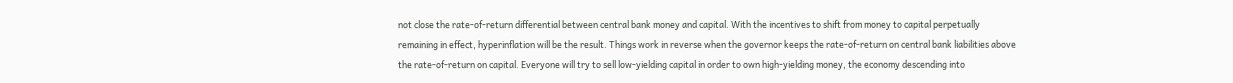not close the rate-of-return differential between central bank money and capital. With the incentives to shift from money to capital perpetually remaining in effect, hyperinflation will be the result. Things work in reverse when the governor keeps the rate-of-return on central bank liabilities above the rate-of-return on capital. Everyone will try to sell low-yielding capital in order to own high-yielding money, the economy descending into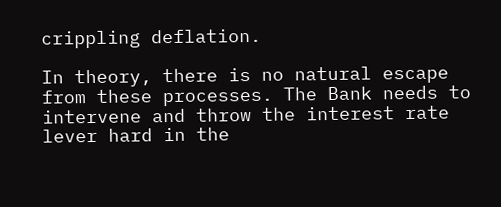crippling deflation.

In theory, there is no natural escape from these processes. The Bank needs to intervene and throw the interest rate lever hard in the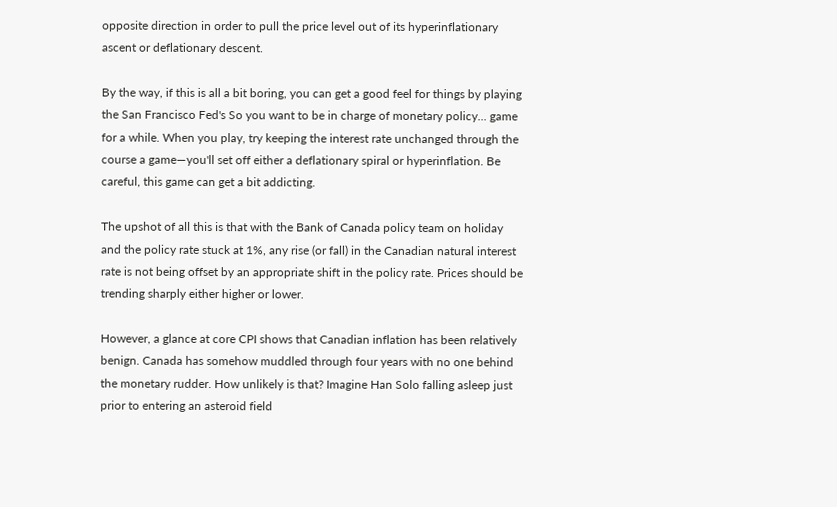opposite direction in order to pull the price level out of its hyperinflationary ascent or deflationary descent.

By the way, if this is all a bit boring, you can get a good feel for things by playing the San Francisco Fed's So you want to be in charge of monetary policy... game for a while. When you play, try keeping the interest rate unchanged through the course a game—you'll set off either a deflationary spiral or hyperinflation. Be careful, this game can get a bit addicting.

The upshot of all this is that with the Bank of Canada policy team on holiday and the policy rate stuck at 1%, any rise (or fall) in the Canadian natural interest rate is not being offset by an appropriate shift in the policy rate. Prices should be trending sharply either higher or lower.

However, a glance at core CPI shows that Canadian inflation has been relatively benign. Canada has somehow muddled through four years with no one behind the monetary rudder. How unlikely is that? Imagine Han Solo falling asleep just prior to entering an asteroid field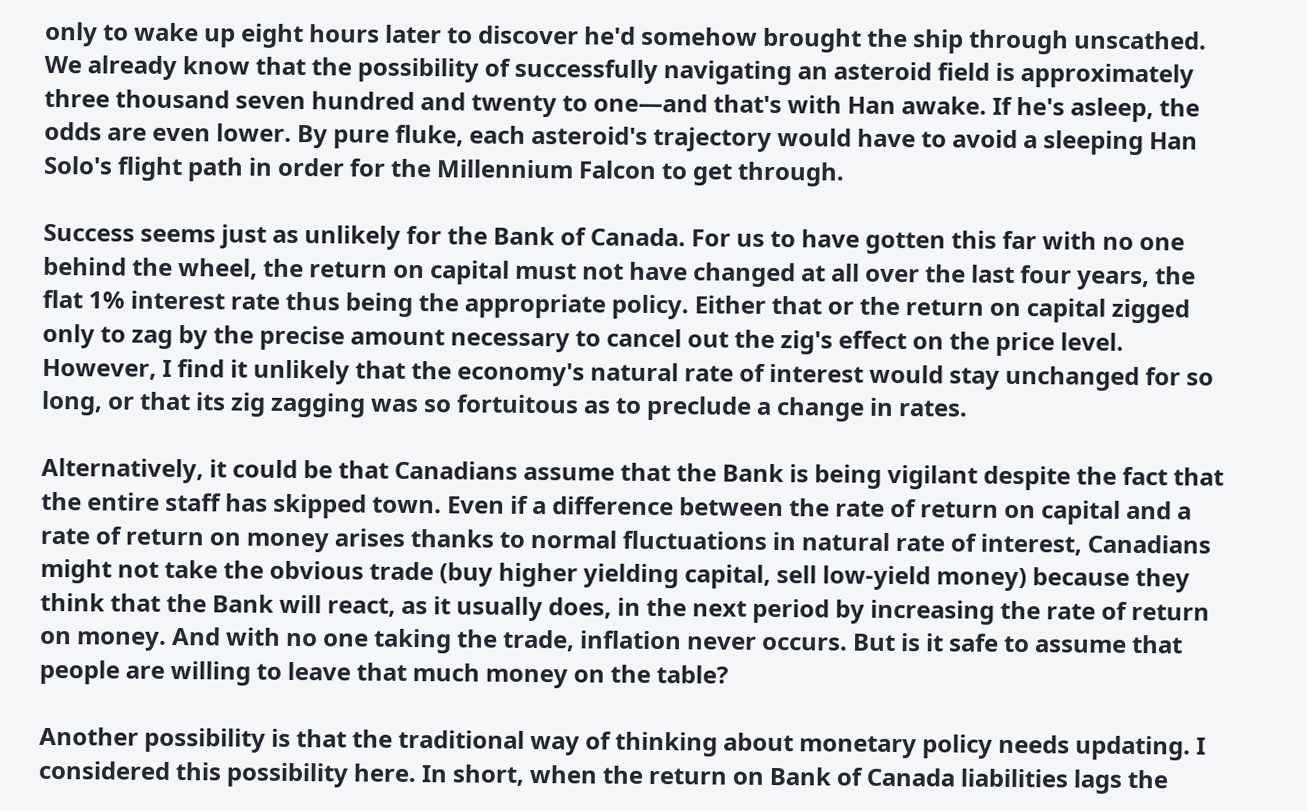only to wake up eight hours later to discover he'd somehow brought the ship through unscathed. We already know that the possibility of successfully navigating an asteroid field is approximately three thousand seven hundred and twenty to one—and that's with Han awake. If he's asleep, the odds are even lower. By pure fluke, each asteroid's trajectory would have to avoid a sleeping Han Solo's flight path in order for the Millennium Falcon to get through.

Success seems just as unlikely for the Bank of Canada. For us to have gotten this far with no one behind the wheel, the return on capital must not have changed at all over the last four years, the flat 1% interest rate thus being the appropriate policy. Either that or the return on capital zigged only to zag by the precise amount necessary to cancel out the zig's effect on the price level. However, I find it unlikely that the economy's natural rate of interest would stay unchanged for so long, or that its zig zagging was so fortuitous as to preclude a change in rates.

Alternatively, it could be that Canadians assume that the Bank is being vigilant despite the fact that the entire staff has skipped town. Even if a difference between the rate of return on capital and a rate of return on money arises thanks to normal fluctuations in natural rate of interest, Canadians might not take the obvious trade (buy higher yielding capital, sell low-yield money) because they think that the Bank will react, as it usually does, in the next period by increasing the rate of return on money. And with no one taking the trade, inflation never occurs. But is it safe to assume that people are willing to leave that much money on the table?

Another possibility is that the traditional way of thinking about monetary policy needs updating. I considered this possibility here. In short, when the return on Bank of Canada liabilities lags the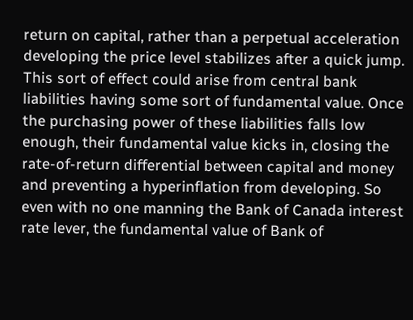return on capital, rather than a perpetual acceleration developing the price level stabilizes after a quick jump. This sort of effect could arise from central bank liabilities having some sort of fundamental value. Once the purchasing power of these liabilities falls low enough, their fundamental value kicks in, closing the rate-of-return differential between capital and money and preventing a hyperinflation from developing. So even with no one manning the Bank of Canada interest rate lever, the fundamental value of Bank of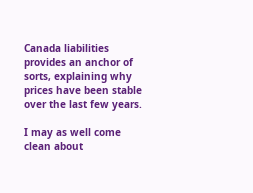Canada liabilities provides an anchor of sorts, explaining why prices have been stable over the last few years.

I may as well come clean about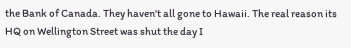the Bank of Canada. They haven't all gone to Hawaii. The real reason its HQ on Wellington Street was shut the day I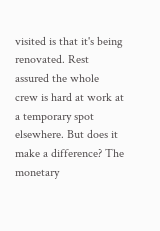visited is that it's being renovated. Rest assured the whole crew is hard at work at a temporary spot elsewhere. But does it make a difference? The monetary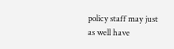policy staff may just as well have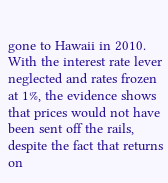gone to Hawaii in 2010. With the interest rate lever neglected and rates frozen at 1%, the evidence shows that prices would not have been sent off the rails, despite the fact that returns on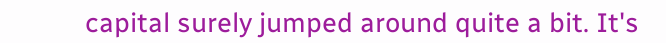capital surely jumped around quite a bit. It's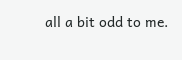all a bit odd to me.